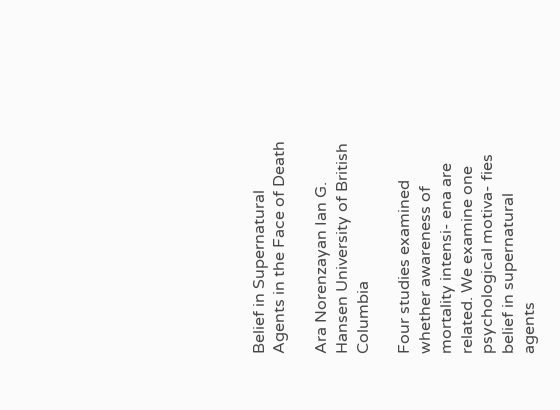Belief in Supernatural Agents in the Face of Death

Ara Norenzayan Ian G. Hansen University of British Columbia

Four studies examined whether awareness of mortality intensi- ena are related. We examine one psychological motiva- fies belief in supernatural agents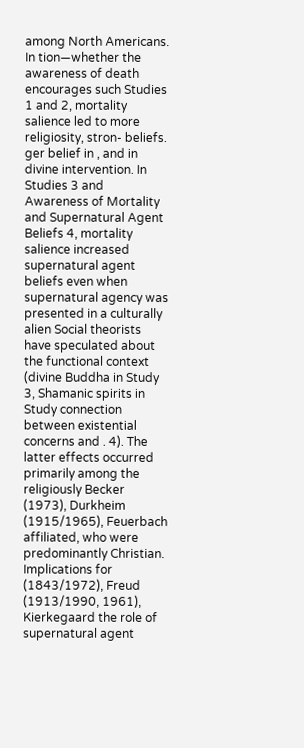among North Americans. In tion—whether the awareness of death encourages such Studies 1 and 2, mortality salience led to more religiosity, stron- beliefs. ger belief in , and in divine intervention. In Studies 3 and Awareness of Mortality and Supernatural Agent Beliefs 4, mortality salience increased supernatural agent beliefs even when supernatural agency was presented in a culturally alien Social theorists have speculated about the functional context (divine Buddha in Study 3, Shamanic spirits in Study connection between existential concerns and . 4). The latter effects occurred primarily among the religiously Becker (1973), Durkheim (1915/1965), Feuerbach affiliated, who were predominantly Christian. Implications for (1843/1972), Freud (1913/1990, 1961), Kierkegaard the role of supernatural agent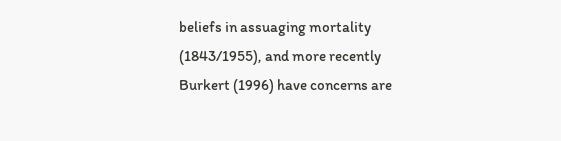beliefs in assuaging mortality (1843/1955), and more recently Burkert (1996) have concerns are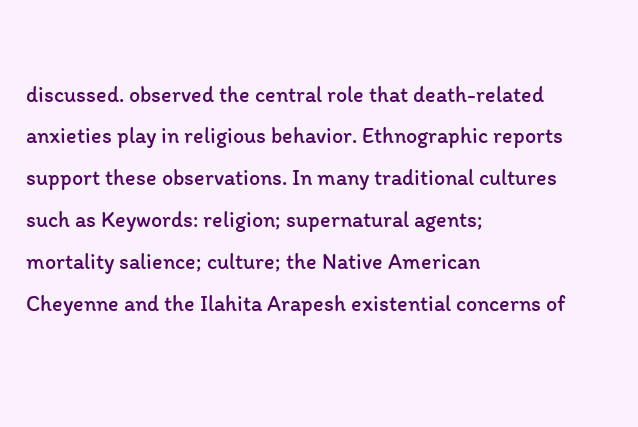discussed. observed the central role that death-related anxieties play in religious behavior. Ethnographic reports support these observations. In many traditional cultures such as Keywords: religion; supernatural agents; mortality salience; culture; the Native American Cheyenne and the Ilahita Arapesh existential concerns of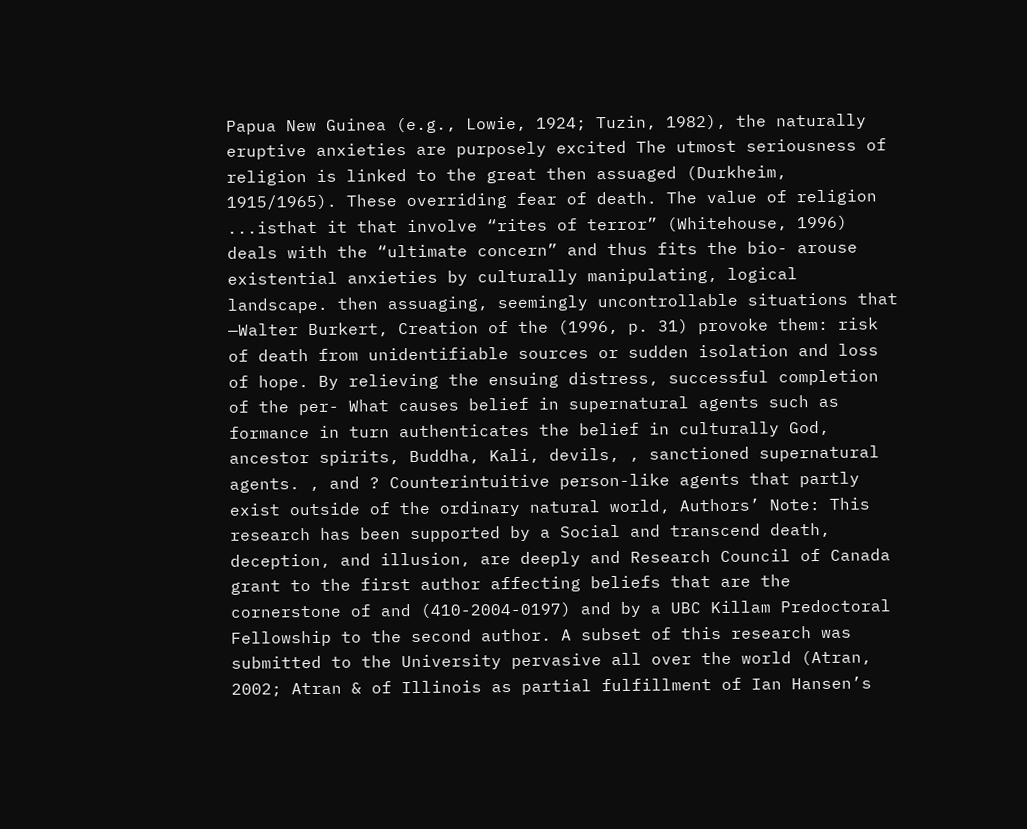Papua New Guinea (e.g., Lowie, 1924; Tuzin, 1982), the naturally eruptive anxieties are purposely excited The utmost seriousness of religion is linked to the great then assuaged (Durkheim, 1915/1965). These overriding fear of death. The value of religion ...isthat it that involve “rites of terror” (Whitehouse, 1996) deals with the “ultimate concern” and thus fits the bio- arouse existential anxieties by culturally manipulating, logical landscape. then assuaging, seemingly uncontrollable situations that —Walter Burkert, Creation of the (1996, p. 31) provoke them: risk of death from unidentifiable sources or sudden isolation and loss of hope. By relieving the ensuing distress, successful completion of the per- What causes belief in supernatural agents such as formance in turn authenticates the belief in culturally God, ancestor spirits, Buddha, Kali, devils, , sanctioned supernatural agents. , and ? Counterintuitive person-like agents that partly exist outside of the ordinary natural world, Authors’ Note: This research has been supported by a Social and transcend death, deception, and illusion, are deeply and Research Council of Canada grant to the first author affecting beliefs that are the cornerstone of and (410-2004-0197) and by a UBC Killam Predoctoral Fellowship to the second author. A subset of this research was submitted to the University pervasive all over the world (Atran, 2002; Atran & of Illinois as partial fulfillment of Ian Hansen’s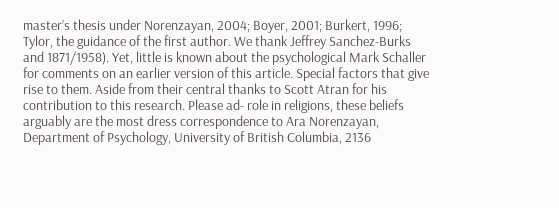master’s thesis under Norenzayan, 2004; Boyer, 2001; Burkert, 1996; Tylor, the guidance of the first author. We thank Jeffrey Sanchez-Burks and 1871/1958). Yet, little is known about the psychological Mark Schaller for comments on an earlier version of this article. Special factors that give rise to them. Aside from their central thanks to Scott Atran for his contribution to this research. Please ad- role in religions, these beliefs arguably are the most dress correspondence to Ara Norenzayan, Department of Psychology, University of British Columbia, 2136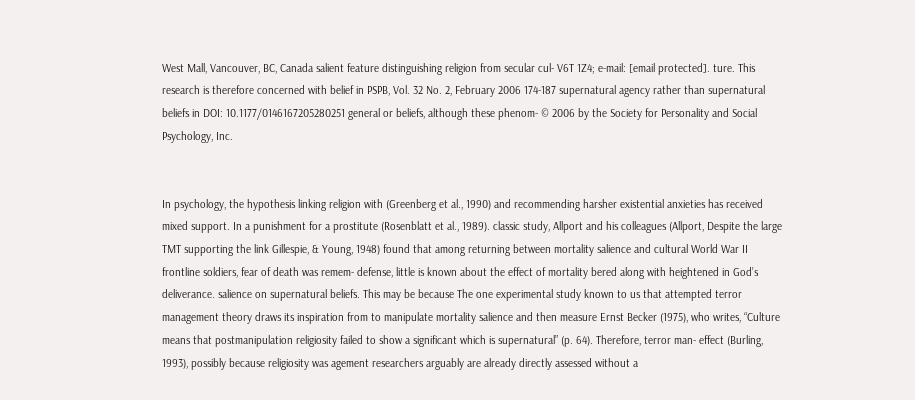West Mall, Vancouver, BC, Canada salient feature distinguishing religion from secular cul- V6T 1Z4; e-mail: [email protected]. ture. This research is therefore concerned with belief in PSPB, Vol. 32 No. 2, February 2006 174-187 supernatural agency rather than supernatural beliefs in DOI: 10.1177/0146167205280251 general or beliefs, although these phenom- © 2006 by the Society for Personality and Social Psychology, Inc.


In psychology, the hypothesis linking religion with (Greenberg et al., 1990) and recommending harsher existential anxieties has received mixed support. In a punishment for a prostitute (Rosenblatt et al., 1989). classic study, Allport and his colleagues (Allport, Despite the large TMT supporting the link Gillespie, & Young, 1948) found that among returning between mortality salience and cultural World War II frontline soldiers, fear of death was remem- defense, little is known about the effect of mortality bered along with heightened in God’s deliverance. salience on supernatural beliefs. This may be because The one experimental study known to us that attempted terror management theory draws its inspiration from to manipulate mortality salience and then measure Ernst Becker (1975), who writes, “Culture means that postmanipulation religiosity failed to show a significant which is supernatural” (p. 64). Therefore, terror man- effect (Burling, 1993), possibly because religiosity was agement researchers arguably are already directly assessed without a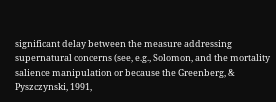significant delay between the measure addressing supernatural concerns (see, e.g., Solomon, and the mortality salience manipulation or because the Greenberg, & Pyszczynski, 1991,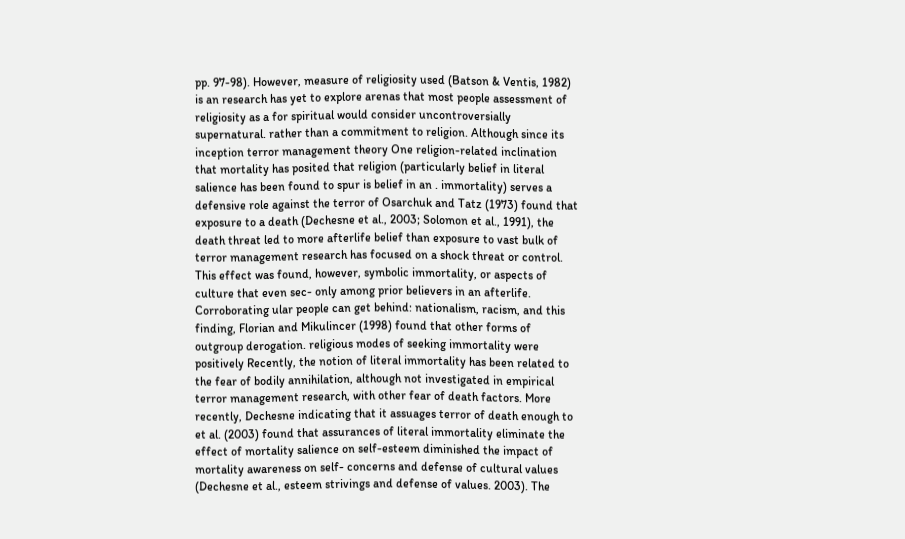pp. 97-98). However, measure of religiosity used (Batson & Ventis, 1982) is an research has yet to explore arenas that most people assessment of religiosity as a for spiritual would consider uncontroversially supernatural. rather than a commitment to religion. Although since its inception terror management theory One religion-related inclination that mortality has posited that religion (particularly belief in literal salience has been found to spur is belief in an . immortality) serves a defensive role against the terror of Osarchuk and Tatz (1973) found that exposure to a death (Dechesne et al., 2003; Solomon et al., 1991), the death threat led to more afterlife belief than exposure to vast bulk of terror management research has focused on a shock threat or control. This effect was found, however, symbolic immortality, or aspects of culture that even sec- only among prior believers in an afterlife. Corroborating ular people can get behind: nationalism, racism, and this finding, Florian and Mikulincer (1998) found that other forms of outgroup derogation. religious modes of seeking immortality were positively Recently, the notion of literal immortality has been related to the fear of bodily annihilation, although not investigated in empirical terror management research, with other fear of death factors. More recently, Dechesne indicating that it assuages terror of death enough to et al. (2003) found that assurances of literal immortality eliminate the effect of mortality salience on self-esteem diminished the impact of mortality awareness on self- concerns and defense of cultural values (Dechesne et al., esteem strivings and defense of values. 2003). The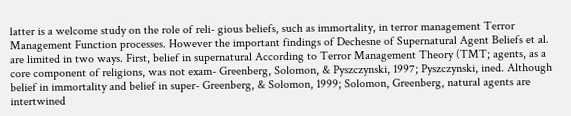latter is a welcome study on the role of reli- gious beliefs, such as immortality, in terror management Terror Management Function processes. However the important findings of Dechesne of Supernatural Agent Beliefs et al. are limited in two ways. First, belief in supernatural According to Terror Management Theory (TMT; agents, as a core component of religions, was not exam- Greenberg, Solomon, & Pyszczynski, 1997; Pyszczynski, ined. Although belief in immortality and belief in super- Greenberg, & Solomon, 1999; Solomon, Greenberg, natural agents are intertwined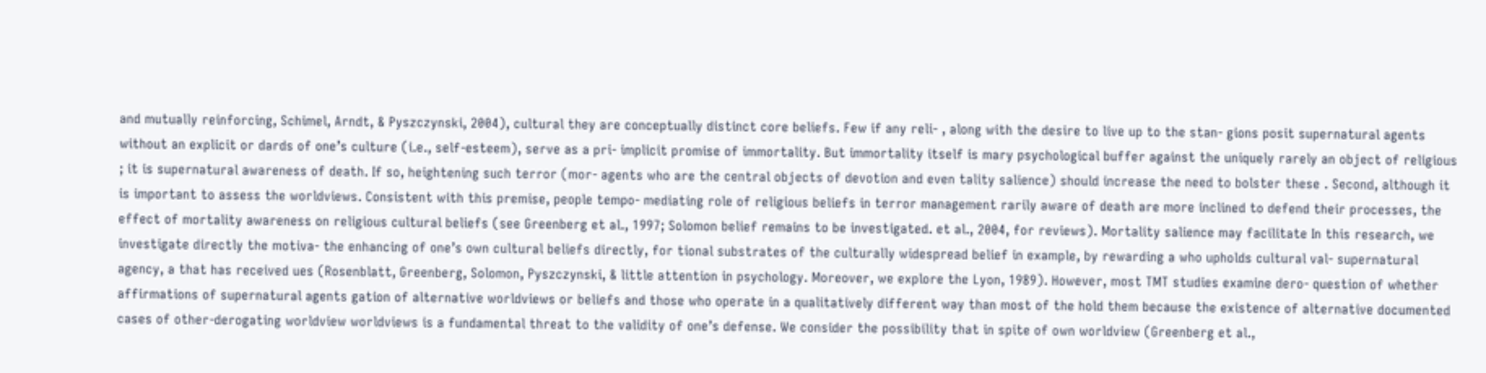and mutually reinforcing, Schimel, Arndt, & Pyszczynski, 2004), cultural they are conceptually distinct core beliefs. Few if any reli- , along with the desire to live up to the stan- gions posit supernatural agents without an explicit or dards of one’s culture (i.e., self-esteem), serve as a pri- implicit promise of immortality. But immortality itself is mary psychological buffer against the uniquely rarely an object of religious ; it is supernatural awareness of death. If so, heightening such terror (mor- agents who are the central objects of devotion and even tality salience) should increase the need to bolster these . Second, although it is important to assess the worldviews. Consistent with this premise, people tempo- mediating role of religious beliefs in terror management rarily aware of death are more inclined to defend their processes, the effect of mortality awareness on religious cultural beliefs (see Greenberg et al., 1997; Solomon belief remains to be investigated. et al., 2004, for reviews). Mortality salience may facilitate In this research, we investigate directly the motiva- the enhancing of one’s own cultural beliefs directly, for tional substrates of the culturally widespread belief in example, by rewarding a who upholds cultural val- supernatural agency, a that has received ues (Rosenblatt, Greenberg, Solomon, Pyszczynski, & little attention in psychology. Moreover, we explore the Lyon, 1989). However, most TMT studies examine dero- question of whether affirmations of supernatural agents gation of alternative worldviews or beliefs and those who operate in a qualitatively different way than most of the hold them because the existence of alternative documented cases of other-derogating worldview worldviews is a fundamental threat to the validity of one’s defense. We consider the possibility that in spite of own worldview (Greenberg et al.,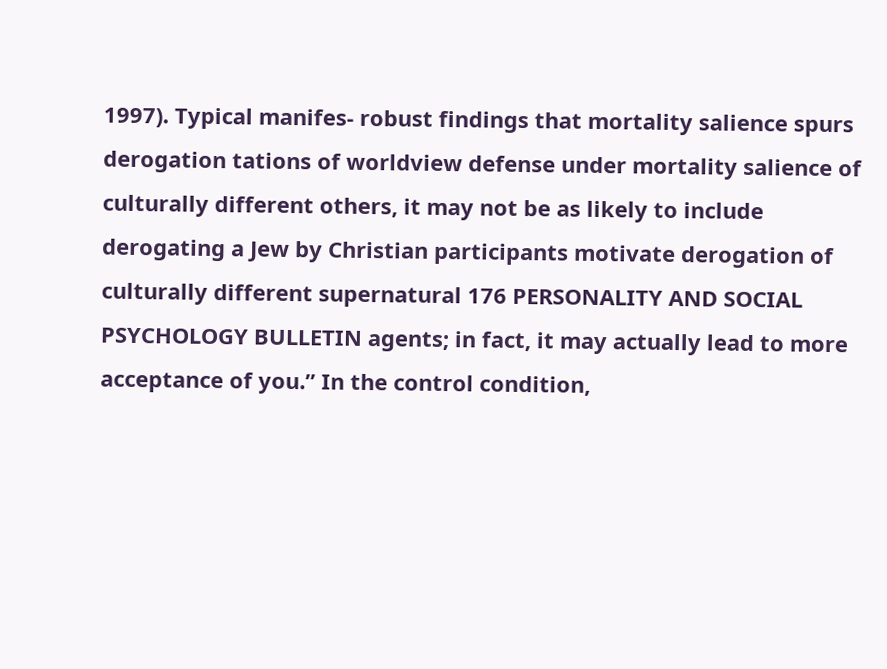1997). Typical manifes- robust findings that mortality salience spurs derogation tations of worldview defense under mortality salience of culturally different others, it may not be as likely to include derogating a Jew by Christian participants motivate derogation of culturally different supernatural 176 PERSONALITY AND SOCIAL PSYCHOLOGY BULLETIN agents; in fact, it may actually lead to more acceptance of you.” In the control condition,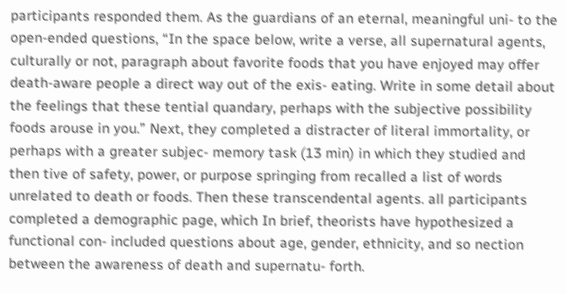participants responded them. As the guardians of an eternal, meaningful uni- to the open-ended questions, “In the space below, write a verse, all supernatural agents, culturally or not, paragraph about favorite foods that you have enjoyed may offer death-aware people a direct way out of the exis- eating. Write in some detail about the feelings that these tential quandary, perhaps with the subjective possibility foods arouse in you.” Next, they completed a distracter of literal immortality, or perhaps with a greater subjec- memory task (13 min) in which they studied and then tive of safety, power, or purpose springing from recalled a list of words unrelated to death or foods. Then these transcendental agents. all participants completed a demographic page, which In brief, theorists have hypothesized a functional con- included questions about age, gender, ethnicity, and so nection between the awareness of death and supernatu- forth.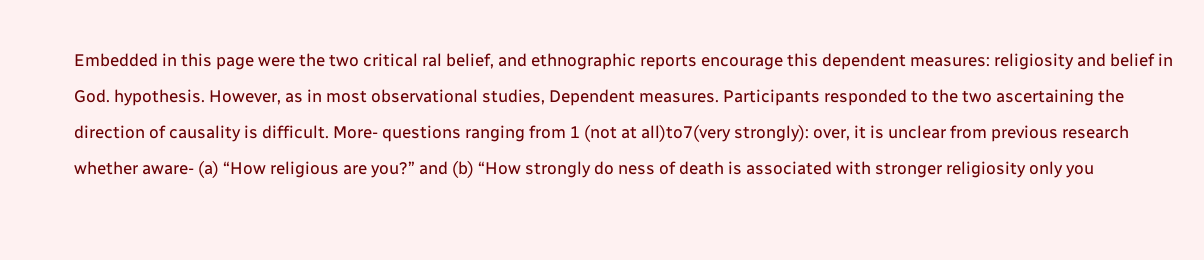Embedded in this page were the two critical ral belief, and ethnographic reports encourage this dependent measures: religiosity and belief in God. hypothesis. However, as in most observational studies, Dependent measures. Participants responded to the two ascertaining the direction of causality is difficult. More- questions ranging from 1 (not at all)to7(very strongly): over, it is unclear from previous research whether aware- (a) “How religious are you?” and (b) “How strongly do ness of death is associated with stronger religiosity only you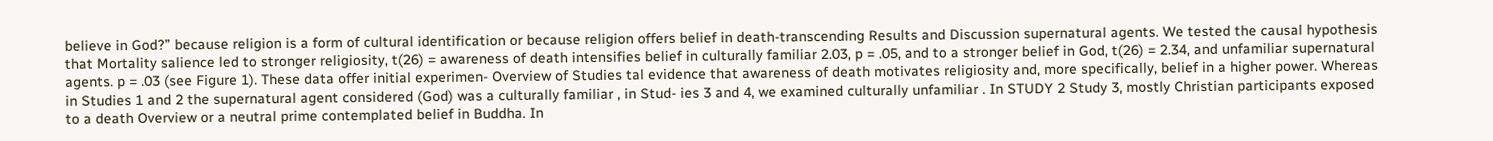believe in God?” because religion is a form of cultural identification or because religion offers belief in death-transcending Results and Discussion supernatural agents. We tested the causal hypothesis that Mortality salience led to stronger religiosity, t(26) = awareness of death intensifies belief in culturally familiar 2.03, p = .05, and to a stronger belief in God, t(26) = 2.34, and unfamiliar supernatural agents. p = .03 (see Figure 1). These data offer initial experimen- Overview of Studies tal evidence that awareness of death motivates religiosity and, more specifically, belief in a higher power. Whereas in Studies 1 and 2 the supernatural agent considered (God) was a culturally familiar , in Stud- ies 3 and 4, we examined culturally unfamiliar . In STUDY 2 Study 3, mostly Christian participants exposed to a death Overview or a neutral prime contemplated belief in Buddha. In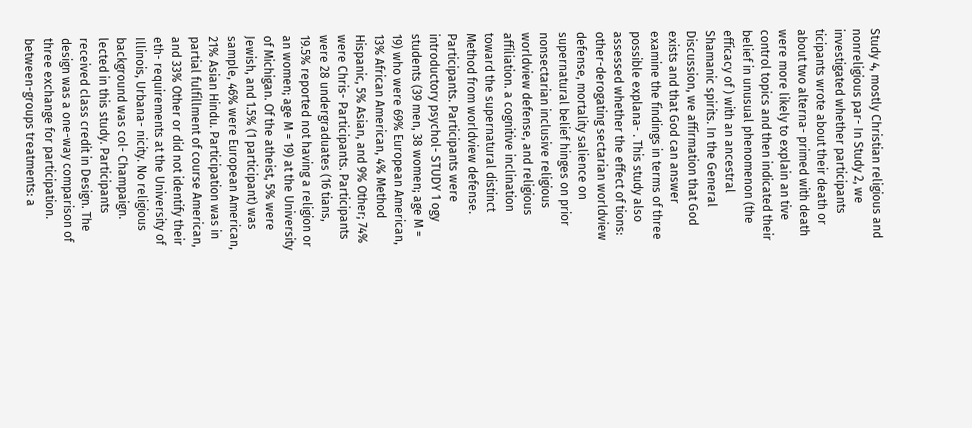Study 4, mostly Christian religious and nonreligious par- In Study 2, we investigated whether participants ticipants wrote about their death or about two alterna- primed with death were more likely to explain an tive control topics and then indicated their belief in unusual phenomenon (the efficacy of ) with an ancestral Shamanic spirits. In the General Discussion, we affirmation that God exists and that God can answer examine the findings in terms of three possible explana- . This study also assessed whether the effect of tions: other-derogating sectarian worldview defense, mortality salience on supernatural belief hinges on prior nonsectarian inclusive religious worldview defense, and religious affiliation. a cognitive inclination toward the supernatural distinct Method from worldview defense. Participants. Participants were introductory psychol- STUDY 1 ogy students (39 men, 38 women; age M = 19) who were 69% European American, 13% African American, 4% Method Hispanic, 5% Asian, and 9% Other; 74% were Chris- Participants. Participants were 28 undergraduates (16 tians, 19.5% reported not having a religion or an women; age M = 19) at the University of Michigan. Of the atheist, 5% were Jewish, and 1.5% (1 participant) was sample, 46% were European American, 21% Asian Hindu. Participation was in partial fulfillment of course American, and 33% Other or did not identify their eth- requirements at the University of Illinois, Urbana- nicity. No religious background was col- Champaign. lected in this study. Participants received class credit in Design. The design was a one-way comparison of three exchange for participation. between-groups treatments: a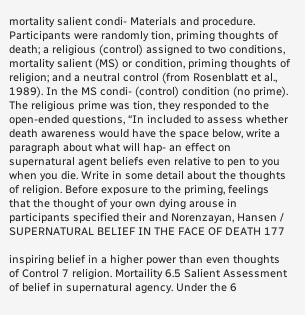mortality salient condi- Materials and procedure. Participants were randomly tion, priming thoughts of death; a religious (control) assigned to two conditions, mortality salient (MS) or condition, priming thoughts of religion; and a neutral control (from Rosenblatt et al., 1989). In the MS condi- (control) condition (no prime). The religious prime was tion, they responded to the open-ended questions, “In included to assess whether death awareness would have the space below, write a paragraph about what will hap- an effect on supernatural agent beliefs even relative to pen to you when you die. Write in some detail about the thoughts of religion. Before exposure to the priming, feelings that the thought of your own dying arouse in participants specified their and Norenzayan, Hansen / SUPERNATURAL BELIEF IN THE FACE OF DEATH 177

inspiring belief in a higher power than even thoughts of Control 7 religion. Mortaility 6.5 Salient Assessment of belief in supernatural agency. Under the 6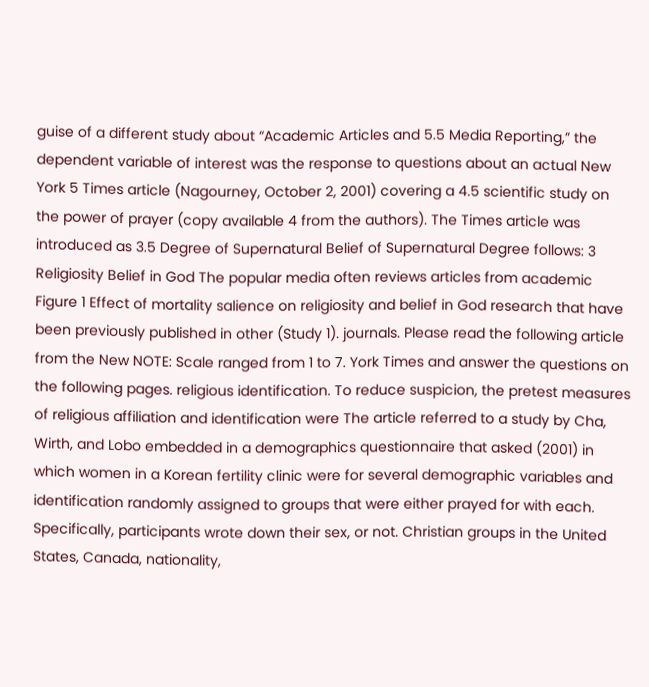guise of a different study about “Academic Articles and 5.5 Media Reporting,” the dependent variable of interest was the response to questions about an actual New York 5 Times article (Nagourney, October 2, 2001) covering a 4.5 scientific study on the power of prayer (copy available 4 from the authors). The Times article was introduced as 3.5 Degree of Supernatural Belief of Supernatural Degree follows: 3 Religiosity Belief in God The popular media often reviews articles from academic Figure 1 Effect of mortality salience on religiosity and belief in God research that have been previously published in other (Study 1). journals. Please read the following article from the New NOTE: Scale ranged from 1 to 7. York Times and answer the questions on the following pages. religious identification. To reduce suspicion, the pretest measures of religious affiliation and identification were The article referred to a study by Cha, Wirth, and Lobo embedded in a demographics questionnaire that asked (2001) in which women in a Korean fertility clinic were for several demographic variables and identification randomly assigned to groups that were either prayed for with each. Specifically, participants wrote down their sex, or not. Christian groups in the United States, Canada, nationality,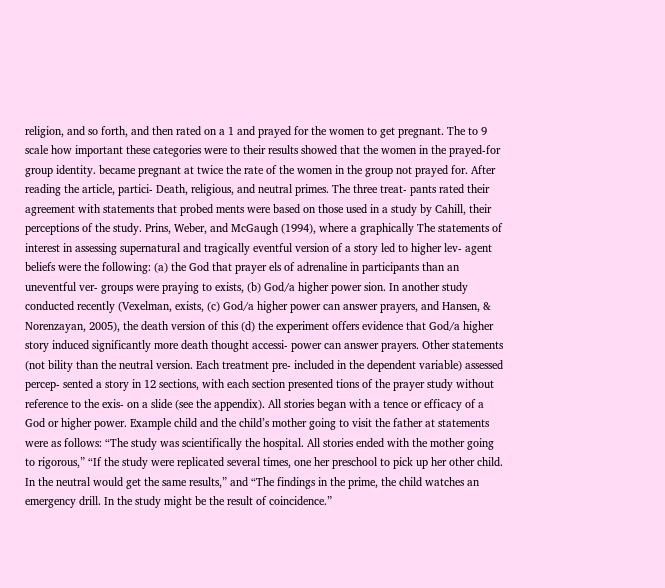religion, and so forth, and then rated on a 1 and prayed for the women to get pregnant. The to 9 scale how important these categories were to their results showed that the women in the prayed-for group identity. became pregnant at twice the rate of the women in the group not prayed for. After reading the article, partici- Death, religious, and neutral primes. The three treat- pants rated their agreement with statements that probed ments were based on those used in a study by Cahill, their perceptions of the study. Prins, Weber, and McGaugh (1994), where a graphically The statements of interest in assessing supernatural and tragically eventful version of a story led to higher lev- agent beliefs were the following: (a) the God that prayer els of adrenaline in participants than an uneventful ver- groups were praying to exists, (b) God/a higher power sion. In another study conducted recently (Vexelman, exists, (c) God/a higher power can answer prayers, and Hansen, & Norenzayan, 2005), the death version of this (d) the experiment offers evidence that God/a higher story induced significantly more death thought accessi- power can answer prayers. Other statements (not bility than the neutral version. Each treatment pre- included in the dependent variable) assessed percep- sented a story in 12 sections, with each section presented tions of the prayer study without reference to the exis- on a slide (see the appendix). All stories began with a tence or efficacy of a God or higher power. Example child and the child’s mother going to visit the father at statements were as follows: “The study was scientifically the hospital. All stories ended with the mother going to rigorous,” “If the study were replicated several times, one her preschool to pick up her other child. In the neutral would get the same results,” and “The findings in the prime, the child watches an emergency drill. In the study might be the result of coincidence.”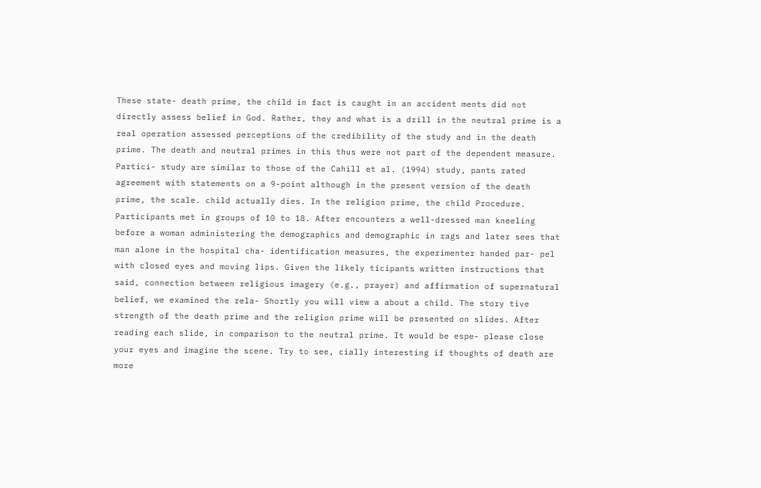These state- death prime, the child in fact is caught in an accident ments did not directly assess belief in God. Rather, they and what is a drill in the neutral prime is a real operation assessed perceptions of the credibility of the study and in the death prime. The death and neutral primes in this thus were not part of the dependent measure. Partici- study are similar to those of the Cahill et al. (1994) study, pants rated agreement with statements on a 9-point although in the present version of the death prime, the scale. child actually dies. In the religion prime, the child Procedure. Participants met in groups of 10 to 18. After encounters a well-dressed man kneeling before a woman administering the demographics and demographic in rags and later sees that man alone in the hospital cha- identification measures, the experimenter handed par- pel with closed eyes and moving lips. Given the likely ticipants written instructions that said, connection between religious imagery (e.g., prayer) and affirmation of supernatural belief, we examined the rela- Shortly you will view a about a child. The story tive strength of the death prime and the religion prime will be presented on slides. After reading each slide, in comparison to the neutral prime. It would be espe- please close your eyes and imagine the scene. Try to see, cially interesting if thoughts of death are more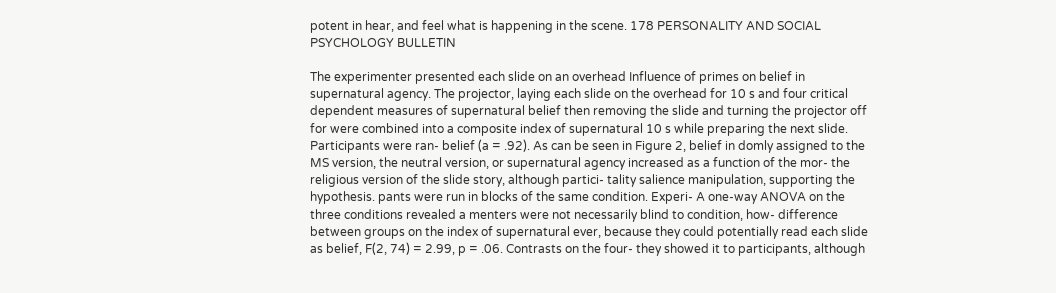potent in hear, and feel what is happening in the scene. 178 PERSONALITY AND SOCIAL PSYCHOLOGY BULLETIN

The experimenter presented each slide on an overhead Influence of primes on belief in supernatural agency. The projector, laying each slide on the overhead for 10 s and four critical dependent measures of supernatural belief then removing the slide and turning the projector off for were combined into a composite index of supernatural 10 s while preparing the next slide. Participants were ran- belief (a = .92). As can be seen in Figure 2, belief in domly assigned to the MS version, the neutral version, or supernatural agency increased as a function of the mor- the religious version of the slide story, although partici- tality salience manipulation, supporting the hypothesis. pants were run in blocks of the same condition. Experi- A one-way ANOVA on the three conditions revealed a menters were not necessarily blind to condition, how- difference between groups on the index of supernatural ever, because they could potentially read each slide as belief, F(2, 74) = 2.99, p = .06. Contrasts on the four- they showed it to participants, although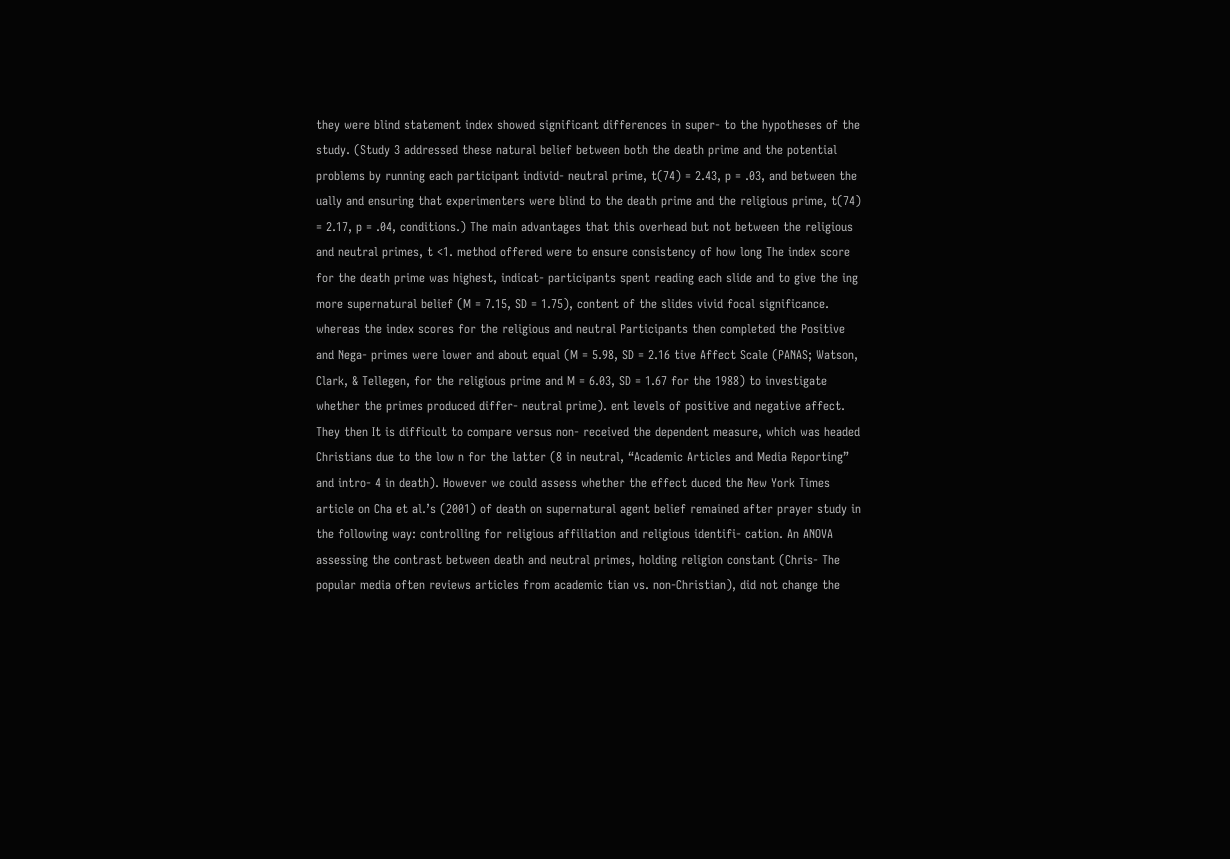they were blind statement index showed significant differences in super- to the hypotheses of the study. (Study 3 addressed these natural belief between both the death prime and the potential problems by running each participant individ- neutral prime, t(74) = 2.43, p = .03, and between the ually and ensuring that experimenters were blind to the death prime and the religious prime, t(74) = 2.17, p = .04, conditions.) The main advantages that this overhead but not between the religious and neutral primes, t <1. method offered were to ensure consistency of how long The index score for the death prime was highest, indicat- participants spent reading each slide and to give the ing more supernatural belief (M = 7.15, SD = 1.75), content of the slides vivid focal significance. whereas the index scores for the religious and neutral Participants then completed the Positive and Nega- primes were lower and about equal (M = 5.98, SD = 2.16 tive Affect Scale (PANAS; Watson, Clark, & Tellegen, for the religious prime and M = 6.03, SD = 1.67 for the 1988) to investigate whether the primes produced differ- neutral prime). ent levels of positive and negative affect. They then It is difficult to compare versus non- received the dependent measure, which was headed Christians due to the low n for the latter (8 in neutral, “Academic Articles and Media Reporting” and intro- 4 in death). However we could assess whether the effect duced the New York Times article on Cha et al.’s (2001) of death on supernatural agent belief remained after prayer study in the following way: controlling for religious affiliation and religious identifi- cation. An ANOVA assessing the contrast between death and neutral primes, holding religion constant (Chris- The popular media often reviews articles from academic tian vs. non-Christian), did not change the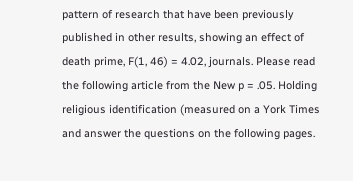pattern of research that have been previously published in other results, showing an effect of death prime, F(1, 46) = 4.02, journals. Please read the following article from the New p = .05. Holding religious identification (measured on a York Times and answer the questions on the following pages.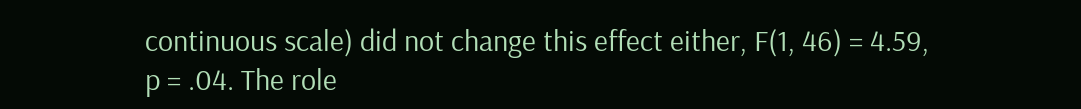continuous scale) did not change this effect either, F(1, 46) = 4.59, p = .04. The role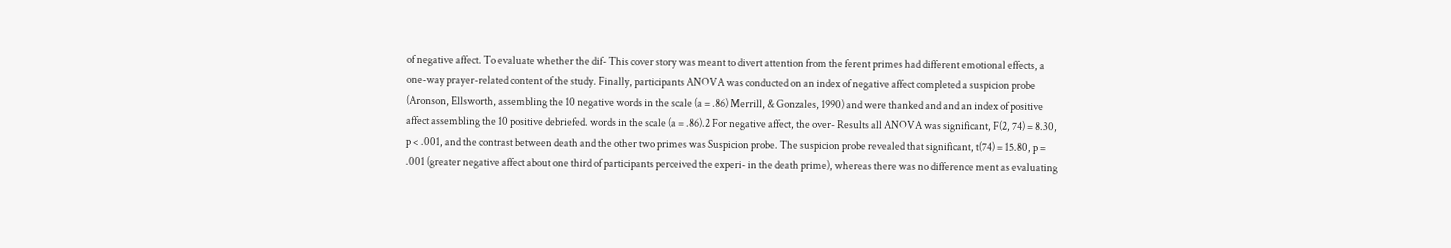of negative affect. To evaluate whether the dif- This cover story was meant to divert attention from the ferent primes had different emotional effects, a one-way prayer-related content of the study. Finally, participants ANOVA was conducted on an index of negative affect completed a suspicion probe (Aronson, Ellsworth, assembling the 10 negative words in the scale (a = .86) Merrill, & Gonzales, 1990) and were thanked and and an index of positive affect assembling the 10 positive debriefed. words in the scale (a = .86).2 For negative affect, the over- Results all ANOVA was significant, F(2, 74) = 8.30, p < .001, and the contrast between death and the other two primes was Suspicion probe. The suspicion probe revealed that significant, t(74) = 15.80, p = .001 (greater negative affect about one third of participants perceived the experi- in the death prime), whereas there was no difference ment as evaluating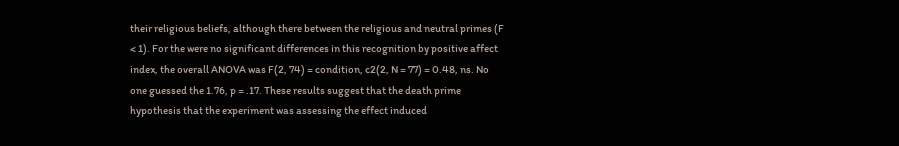their religious beliefs, although there between the religious and neutral primes (F < 1). For the were no significant differences in this recognition by positive affect index, the overall ANOVA was F(2, 74) = condition, c2(2, N = 77) = 0.48, ns. No one guessed the 1.76, p = .17. These results suggest that the death prime hypothesis that the experiment was assessing the effect induced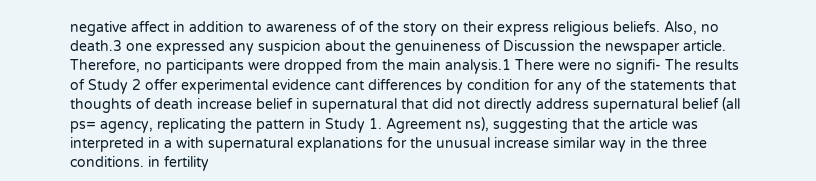negative affect in addition to awareness of of the story on their express religious beliefs. Also, no death.3 one expressed any suspicion about the genuineness of Discussion the newspaper article. Therefore, no participants were dropped from the main analysis.1 There were no signifi- The results of Study 2 offer experimental evidence cant differences by condition for any of the statements that thoughts of death increase belief in supernatural that did not directly address supernatural belief (all ps= agency, replicating the pattern in Study 1. Agreement ns), suggesting that the article was interpreted in a with supernatural explanations for the unusual increase similar way in the three conditions. in fertility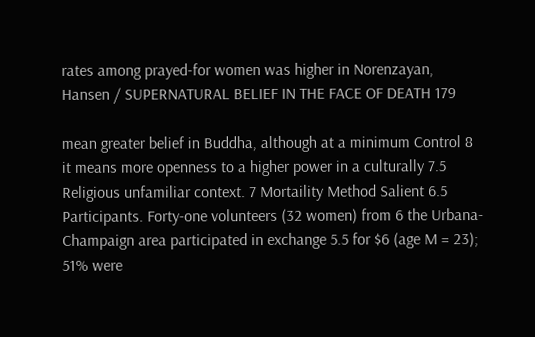rates among prayed-for women was higher in Norenzayan, Hansen / SUPERNATURAL BELIEF IN THE FACE OF DEATH 179

mean greater belief in Buddha, although at a minimum Control 8 it means more openness to a higher power in a culturally 7.5 Religious unfamiliar context. 7 Mortaility Method Salient 6.5 Participants. Forty-one volunteers (32 women) from 6 the Urbana-Champaign area participated in exchange 5.5 for $6 (age M = 23); 51% were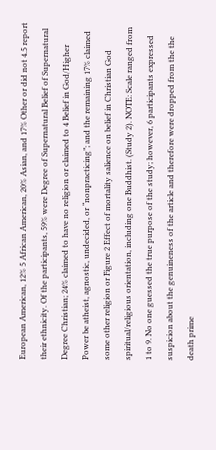European American, 12% 5 African American, 20% Asian, and 17% Other or did not 4.5 report their ethnicity. Of the participants, 59% were Degree of Supernatural Belief of Supernatural Degree Christian; 24% claimed to have no religion or claimed to 4 Belief in God/Higher Power be atheist, agnostic, undecided, or “nonpracticing”; and the remaining 17% claimed some other religion or Figure 2 Effect of mortality salience on belief in Christian God spiritual/religious orientation, including one Buddhist. (Study 2). NOTE: Scale ranged from 1 to 9. No one guessed the true purpose of the study; however, 6 participants expressed suspicion about the genuineness of the article and therefore were dropped from the the death prime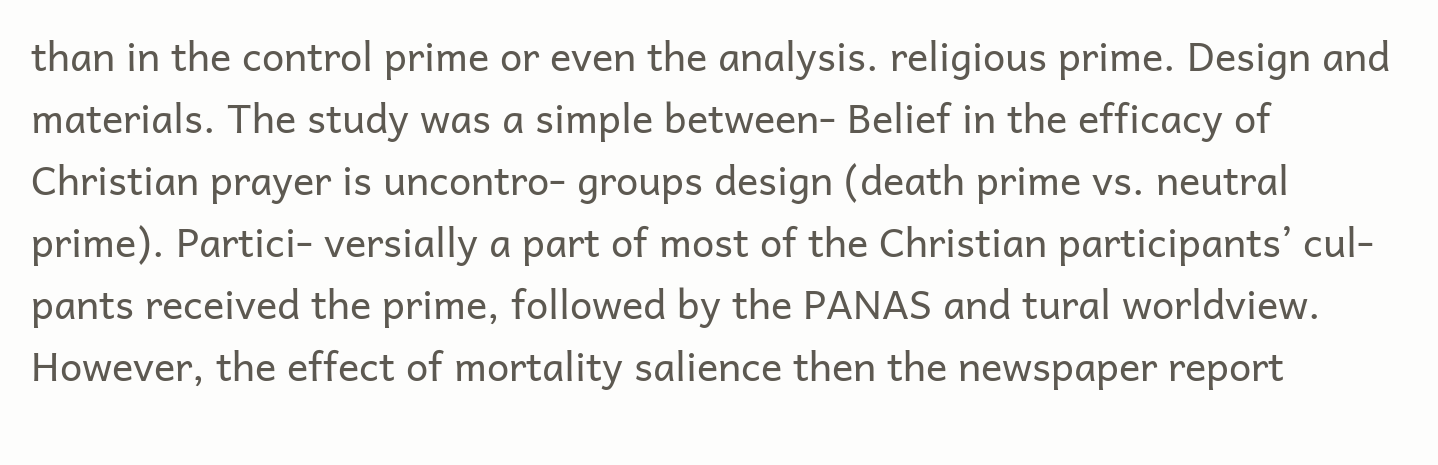than in the control prime or even the analysis. religious prime. Design and materials. The study was a simple between- Belief in the efficacy of Christian prayer is uncontro- groups design (death prime vs. neutral prime). Partici- versially a part of most of the Christian participants’ cul- pants received the prime, followed by the PANAS and tural worldview. However, the effect of mortality salience then the newspaper report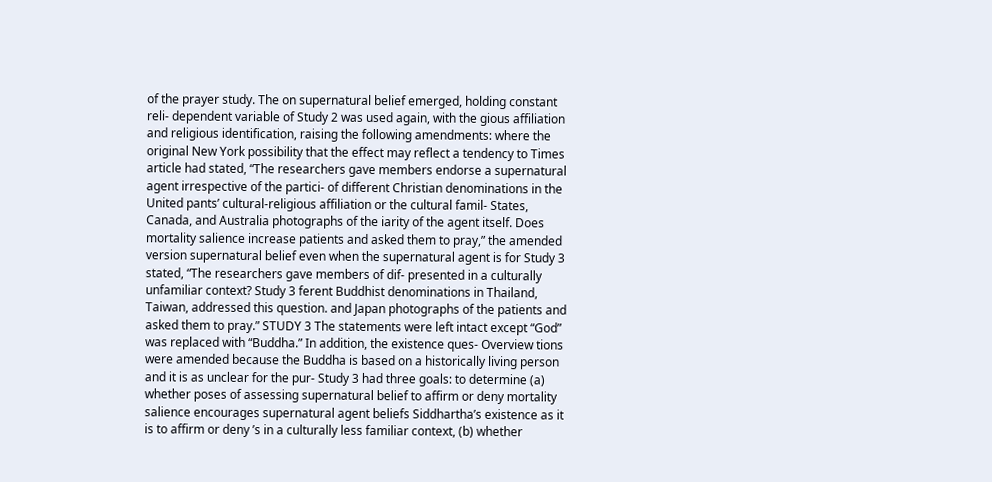of the prayer study. The on supernatural belief emerged, holding constant reli- dependent variable of Study 2 was used again, with the gious affiliation and religious identification, raising the following amendments: where the original New York possibility that the effect may reflect a tendency to Times article had stated, “The researchers gave members endorse a supernatural agent irrespective of the partici- of different Christian denominations in the United pants’ cultural-religious affiliation or the cultural famil- States, Canada, and Australia photographs of the iarity of the agent itself. Does mortality salience increase patients and asked them to pray,” the amended version supernatural belief even when the supernatural agent is for Study 3 stated, “The researchers gave members of dif- presented in a culturally unfamiliar context? Study 3 ferent Buddhist denominations in Thailand, Taiwan, addressed this question. and Japan photographs of the patients and asked them to pray.” STUDY 3 The statements were left intact except “God” was replaced with “Buddha.” In addition, the existence ques- Overview tions were amended because the Buddha is based on a historically living person and it is as unclear for the pur- Study 3 had three goals: to determine (a) whether poses of assessing supernatural belief to affirm or deny mortality salience encourages supernatural agent beliefs Siddhartha’s existence as it is to affirm or deny ’s in a culturally less familiar context, (b) whether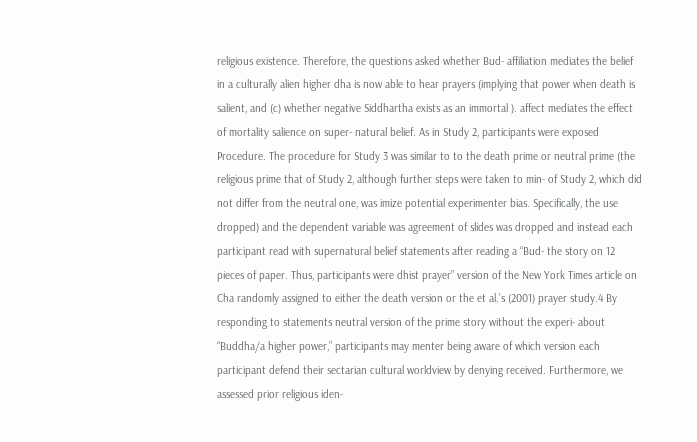religious existence. Therefore, the questions asked whether Bud- affiliation mediates the belief in a culturally alien higher dha is now able to hear prayers (implying that power when death is salient, and (c) whether negative Siddhartha exists as an immortal ). affect mediates the effect of mortality salience on super- natural belief. As in Study 2, participants were exposed Procedure. The procedure for Study 3 was similar to to the death prime or neutral prime (the religious prime that of Study 2, although further steps were taken to min- of Study 2, which did not differ from the neutral one, was imize potential experimenter bias. Specifically, the use dropped) and the dependent variable was agreement of slides was dropped and instead each participant read with supernatural belief statements after reading a “Bud- the story on 12 pieces of paper. Thus, participants were dhist prayer” version of the New York Times article on Cha randomly assigned to either the death version or the et al.’s (2001) prayer study.4 By responding to statements neutral version of the prime story without the experi- about “Buddha/a higher power,” participants may menter being aware of which version each participant defend their sectarian cultural worldview by denying received. Furthermore, we assessed prior religious iden-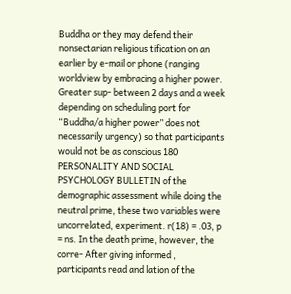Buddha or they may defend their nonsectarian religious tification on an earlier by e-mail or phone (ranging worldview by embracing a higher power. Greater sup- between 2 days and a week depending on scheduling port for “Buddha/a higher power” does not necessarily urgency) so that participants would not be as conscious 180 PERSONALITY AND SOCIAL PSYCHOLOGY BULLETIN of the demographic assessment while doing the neutral prime, these two variables were uncorrelated, experiment. r(18) = .03, p = ns. In the death prime, however, the corre- After giving informed , participants read and lation of the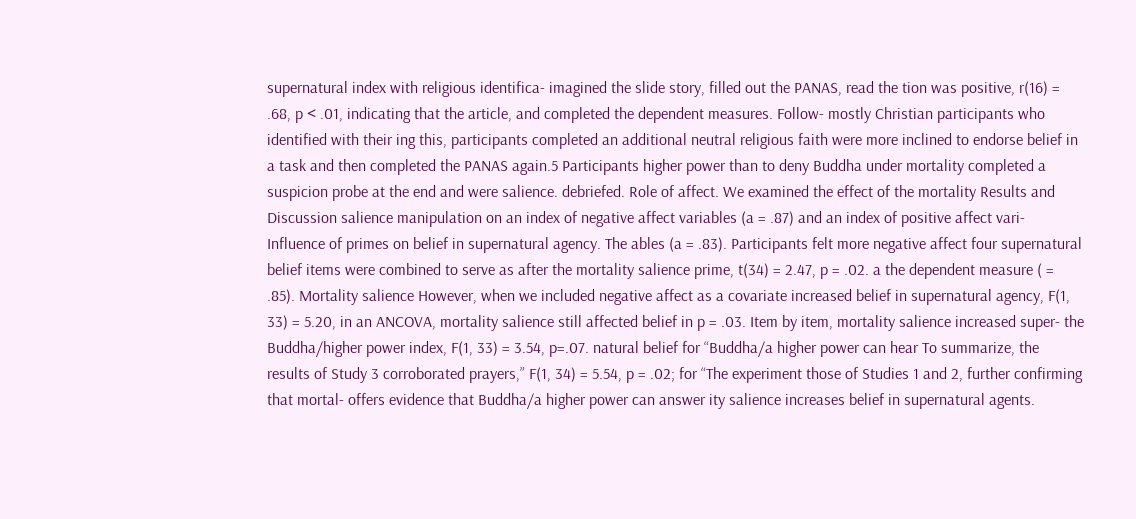supernatural index with religious identifica- imagined the slide story, filled out the PANAS, read the tion was positive, r(16) = .68, p < .01, indicating that the article, and completed the dependent measures. Follow- mostly Christian participants who identified with their ing this, participants completed an additional neutral religious faith were more inclined to endorse belief in a task and then completed the PANAS again.5 Participants higher power than to deny Buddha under mortality completed a suspicion probe at the end and were salience. debriefed. Role of affect. We examined the effect of the mortality Results and Discussion salience manipulation on an index of negative affect variables (a = .87) and an index of positive affect vari- Influence of primes on belief in supernatural agency. The ables (a = .83). Participants felt more negative affect four supernatural belief items were combined to serve as after the mortality salience prime, t(34) = 2.47, p = .02. a the dependent measure ( = .85). Mortality salience However, when we included negative affect as a covariate increased belief in supernatural agency, F(1, 33) = 5.20, in an ANCOVA, mortality salience still affected belief in p = .03. Item by item, mortality salience increased super- the Buddha/higher power index, F(1, 33) = 3.54, p=.07. natural belief for “Buddha/a higher power can hear To summarize, the results of Study 3 corroborated prayers,” F(1, 34) = 5.54, p = .02; for “The experiment those of Studies 1 and 2, further confirming that mortal- offers evidence that Buddha/a higher power can answer ity salience increases belief in supernatural agents.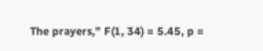The prayers,” F(1, 34) = 5.45, p =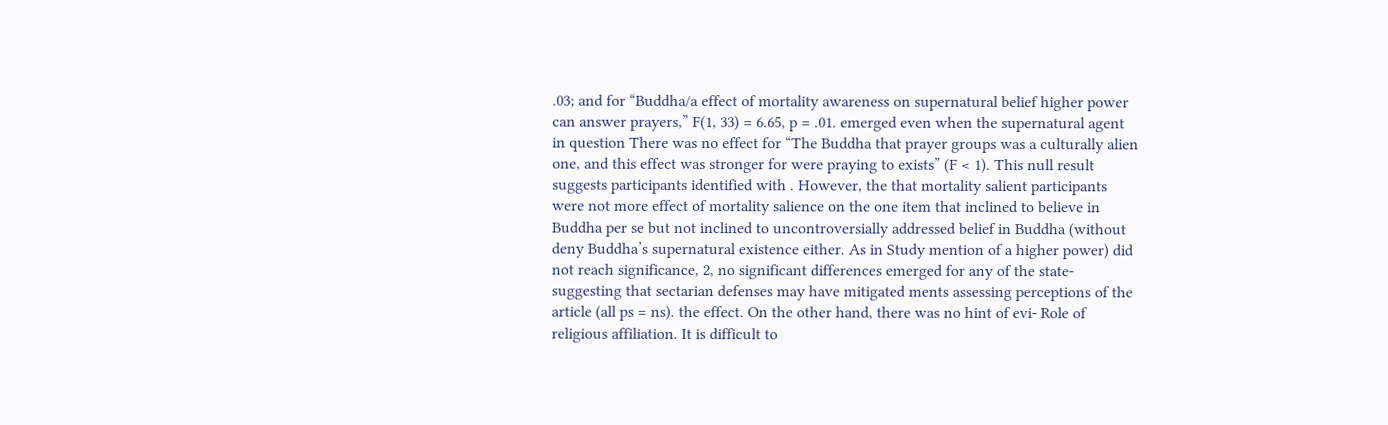.03; and for “Buddha/a effect of mortality awareness on supernatural belief higher power can answer prayers,” F(1, 33) = 6.65, p = .01. emerged even when the supernatural agent in question There was no effect for “The Buddha that prayer groups was a culturally alien one, and this effect was stronger for were praying to exists” (F < 1). This null result suggests participants identified with . However, the that mortality salient participants were not more effect of mortality salience on the one item that inclined to believe in Buddha per se but not inclined to uncontroversially addressed belief in Buddha (without deny Buddha’s supernatural existence either. As in Study mention of a higher power) did not reach significance, 2, no significant differences emerged for any of the state- suggesting that sectarian defenses may have mitigated ments assessing perceptions of the article (all ps = ns). the effect. On the other hand, there was no hint of evi- Role of religious affiliation. It is difficult to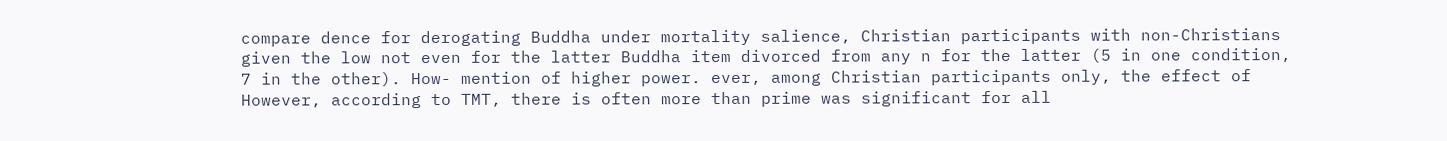compare dence for derogating Buddha under mortality salience, Christian participants with non-Christians given the low not even for the latter Buddha item divorced from any n for the latter (5 in one condition, 7 in the other). How- mention of higher power. ever, among Christian participants only, the effect of However, according to TMT, there is often more than prime was significant for all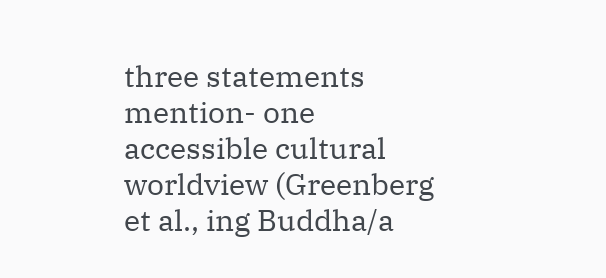three statements mention- one accessible cultural worldview (Greenberg et al., ing Buddha/a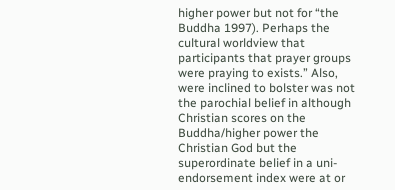higher power but not for “the Buddha 1997). Perhaps the cultural worldview that participants that prayer groups were praying to exists.” Also, were inclined to bolster was not the parochial belief in although Christian scores on the Buddha/higher power the Christian God but the superordinate belief in a uni- endorsement index were at or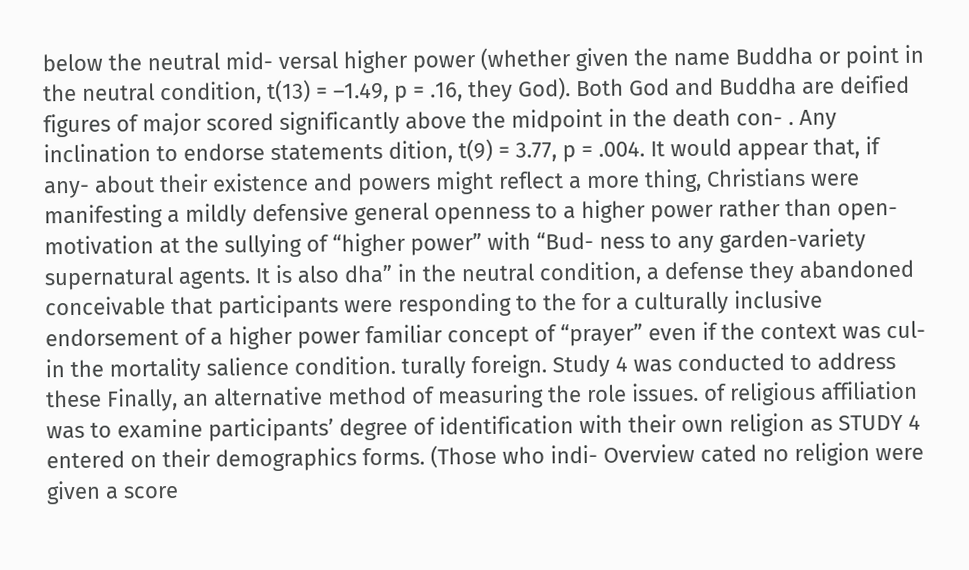below the neutral mid- versal higher power (whether given the name Buddha or point in the neutral condition, t(13) = –1.49, p = .16, they God). Both God and Buddha are deified figures of major scored significantly above the midpoint in the death con- . Any inclination to endorse statements dition, t(9) = 3.77, p = .004. It would appear that, if any- about their existence and powers might reflect a more thing, Christians were manifesting a mildly defensive general openness to a higher power rather than open- motivation at the sullying of “higher power” with “Bud- ness to any garden-variety supernatural agents. It is also dha” in the neutral condition, a defense they abandoned conceivable that participants were responding to the for a culturally inclusive endorsement of a higher power familiar concept of “prayer” even if the context was cul- in the mortality salience condition. turally foreign. Study 4 was conducted to address these Finally, an alternative method of measuring the role issues. of religious affiliation was to examine participants’ degree of identification with their own religion as STUDY 4 entered on their demographics forms. (Those who indi- Overview cated no religion were given a score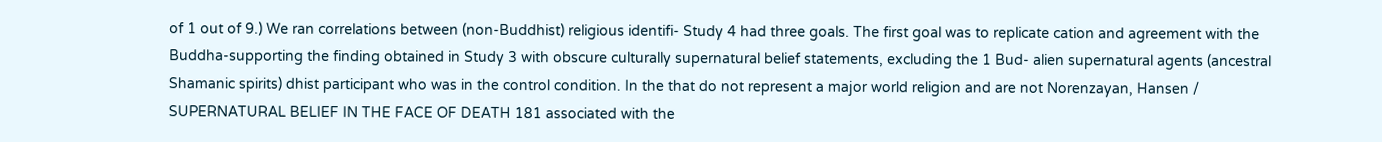of 1 out of 9.) We ran correlations between (non-Buddhist) religious identifi- Study 4 had three goals. The first goal was to replicate cation and agreement with the Buddha-supporting the finding obtained in Study 3 with obscure culturally supernatural belief statements, excluding the 1 Bud- alien supernatural agents (ancestral Shamanic spirits) dhist participant who was in the control condition. In the that do not represent a major world religion and are not Norenzayan, Hansen / SUPERNATURAL BELIEF IN THE FACE OF DEATH 181 associated with the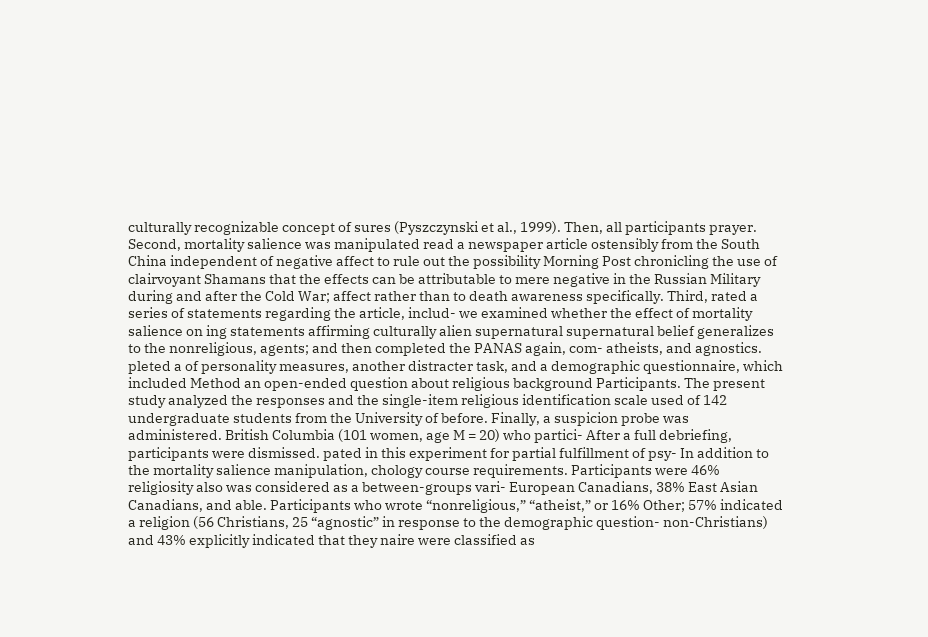culturally recognizable concept of sures (Pyszczynski et al., 1999). Then, all participants prayer. Second, mortality salience was manipulated read a newspaper article ostensibly from the South China independent of negative affect to rule out the possibility Morning Post chronicling the use of clairvoyant Shamans that the effects can be attributable to mere negative in the Russian Military during and after the Cold War; affect rather than to death awareness specifically. Third, rated a series of statements regarding the article, includ- we examined whether the effect of mortality salience on ing statements affirming culturally alien supernatural supernatural belief generalizes to the nonreligious, agents; and then completed the PANAS again, com- atheists, and agnostics. pleted a of personality measures, another distracter task, and a demographic questionnaire, which included Method an open-ended question about religious background Participants. The present study analyzed the responses and the single-item religious identification scale used of 142 undergraduate students from the University of before. Finally, a suspicion probe was administered. British Columbia (101 women, age M = 20) who partici- After a full debriefing, participants were dismissed. pated in this experiment for partial fulfillment of psy- In addition to the mortality salience manipulation, chology course requirements. Participants were 46% religiosity also was considered as a between-groups vari- European Canadians, 38% East Asian Canadians, and able. Participants who wrote “nonreligious,” “atheist,” or 16% Other; 57% indicated a religion (56 Christians, 25 “agnostic” in response to the demographic question- non-Christians) and 43% explicitly indicated that they naire were classified as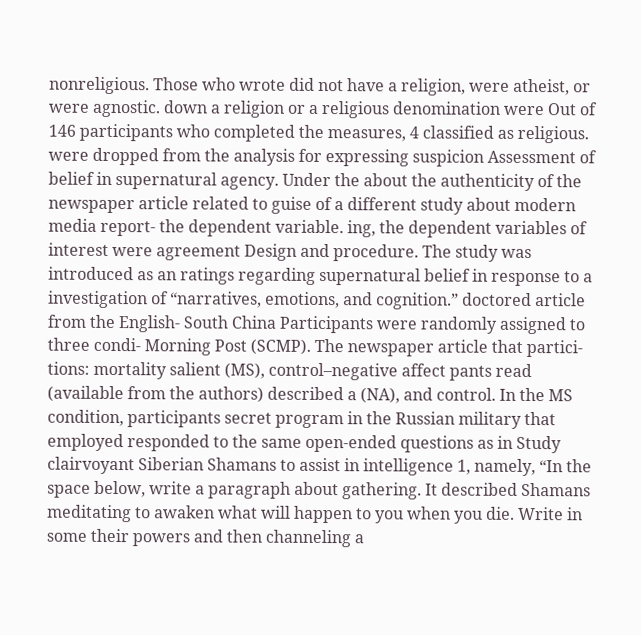nonreligious. Those who wrote did not have a religion, were atheist, or were agnostic. down a religion or a religious denomination were Out of 146 participants who completed the measures, 4 classified as religious. were dropped from the analysis for expressing suspicion Assessment of belief in supernatural agency. Under the about the authenticity of the newspaper article related to guise of a different study about modern media report- the dependent variable. ing, the dependent variables of interest were agreement Design and procedure. The study was introduced as an ratings regarding supernatural belief in response to a investigation of “narratives, emotions, and cognition.” doctored article from the English- South China Participants were randomly assigned to three condi- Morning Post (SCMP). The newspaper article that partici- tions: mortality salient (MS), control–negative affect pants read (available from the authors) described a (NA), and control. In the MS condition, participants secret program in the Russian military that employed responded to the same open-ended questions as in Study clairvoyant Siberian Shamans to assist in intelligence 1, namely, “In the space below, write a paragraph about gathering. It described Shamans meditating to awaken what will happen to you when you die. Write in some their powers and then channeling a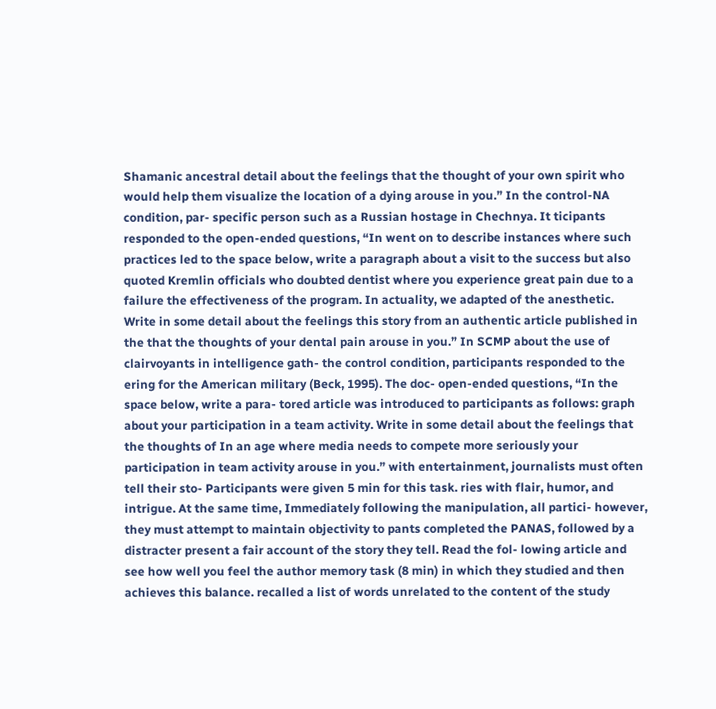Shamanic ancestral detail about the feelings that the thought of your own spirit who would help them visualize the location of a dying arouse in you.” In the control-NA condition, par- specific person such as a Russian hostage in Chechnya. It ticipants responded to the open-ended questions, “In went on to describe instances where such practices led to the space below, write a paragraph about a visit to the success but also quoted Kremlin officials who doubted dentist where you experience great pain due to a failure the effectiveness of the program. In actuality, we adapted of the anesthetic. Write in some detail about the feelings this story from an authentic article published in the that the thoughts of your dental pain arouse in you.” In SCMP about the use of clairvoyants in intelligence gath- the control condition, participants responded to the ering for the American military (Beck, 1995). The doc- open-ended questions, “In the space below, write a para- tored article was introduced to participants as follows: graph about your participation in a team activity. Write in some detail about the feelings that the thoughts of In an age where media needs to compete more seriously your participation in team activity arouse in you.” with entertainment, journalists must often tell their sto- Participants were given 5 min for this task. ries with flair, humor, and intrigue. At the same time, Immediately following the manipulation, all partici- however, they must attempt to maintain objectivity to pants completed the PANAS, followed by a distracter present a fair account of the story they tell. Read the fol- lowing article and see how well you feel the author memory task (8 min) in which they studied and then achieves this balance. recalled a list of words unrelated to the content of the study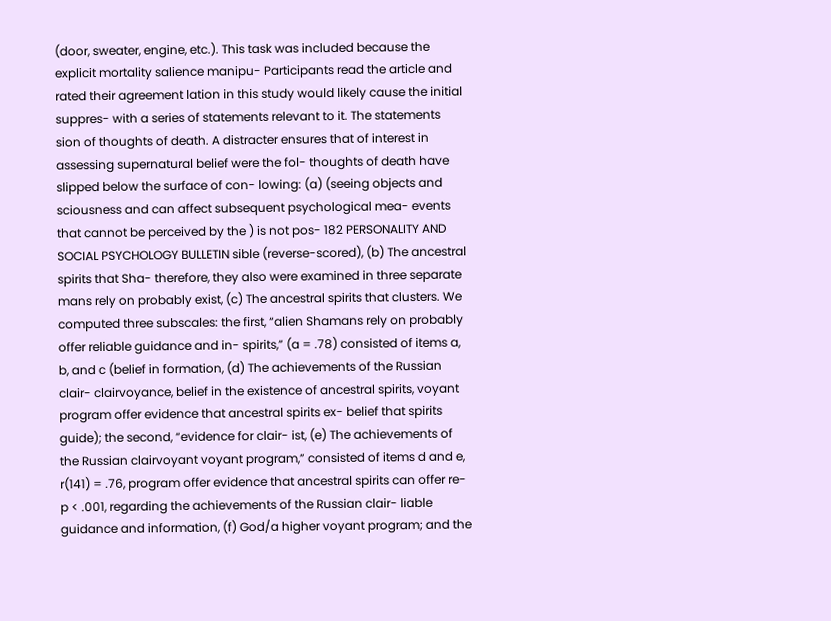(door, sweater, engine, etc.). This task was included because the explicit mortality salience manipu- Participants read the article and rated their agreement lation in this study would likely cause the initial suppres- with a series of statements relevant to it. The statements sion of thoughts of death. A distracter ensures that of interest in assessing supernatural belief were the fol- thoughts of death have slipped below the surface of con- lowing: (a) (seeing objects and sciousness and can affect subsequent psychological mea- events that cannot be perceived by the ) is not pos- 182 PERSONALITY AND SOCIAL PSYCHOLOGY BULLETIN sible (reverse-scored), (b) The ancestral spirits that Sha- therefore, they also were examined in three separate mans rely on probably exist, (c) The ancestral spirits that clusters. We computed three subscales: the first, “alien Shamans rely on probably offer reliable guidance and in- spirits,” (a = .78) consisted of items a, b, and c (belief in formation, (d) The achievements of the Russian clair- clairvoyance, belief in the existence of ancestral spirits, voyant program offer evidence that ancestral spirits ex- belief that spirits guide); the second, “evidence for clair- ist, (e) The achievements of the Russian clairvoyant voyant program,” consisted of items d and e, r(141) = .76, program offer evidence that ancestral spirits can offer re- p < .001, regarding the achievements of the Russian clair- liable guidance and information, (f) God/a higher voyant program; and the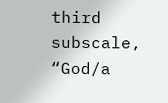third subscale, “God/a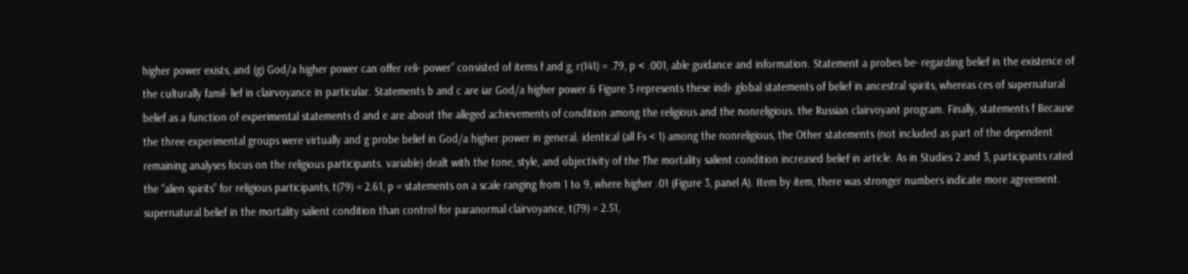higher power exists, and (g) God/a higher power can offer reli- power” consisted of items f and g, r(141) = .79, p < .001, able guidance and information. Statement a probes be- regarding belief in the existence of the culturally famil- lief in clairvoyance in particular. Statements b and c are iar God/a higher power.6 Figure 3 represents these indi- global statements of belief in ancestral spirits, whereas ces of supernatural belief as a function of experimental statements d and e are about the alleged achievements of condition among the religious and the nonreligious. the Russian clairvoyant program. Finally, statements f Because the three experimental groups were virtually and g probe belief in God/a higher power in general. identical (all Fs < 1) among the nonreligious, the Other statements (not included as part of the dependent remaining analyses focus on the religious participants. variable) dealt with the tone, style, and objectivity of the The mortality salient condition increased belief in article. As in Studies 2 and 3, participants rated the “alien spirits” for religious participants, t(79) = 2.61, p = statements on a scale ranging from 1 to 9, where higher .01 (Figure 3, panel A). Item by item, there was stronger numbers indicate more agreement. supernatural belief in the mortality salient condition than control for paranormal clairvoyance, t(79) = 2.51,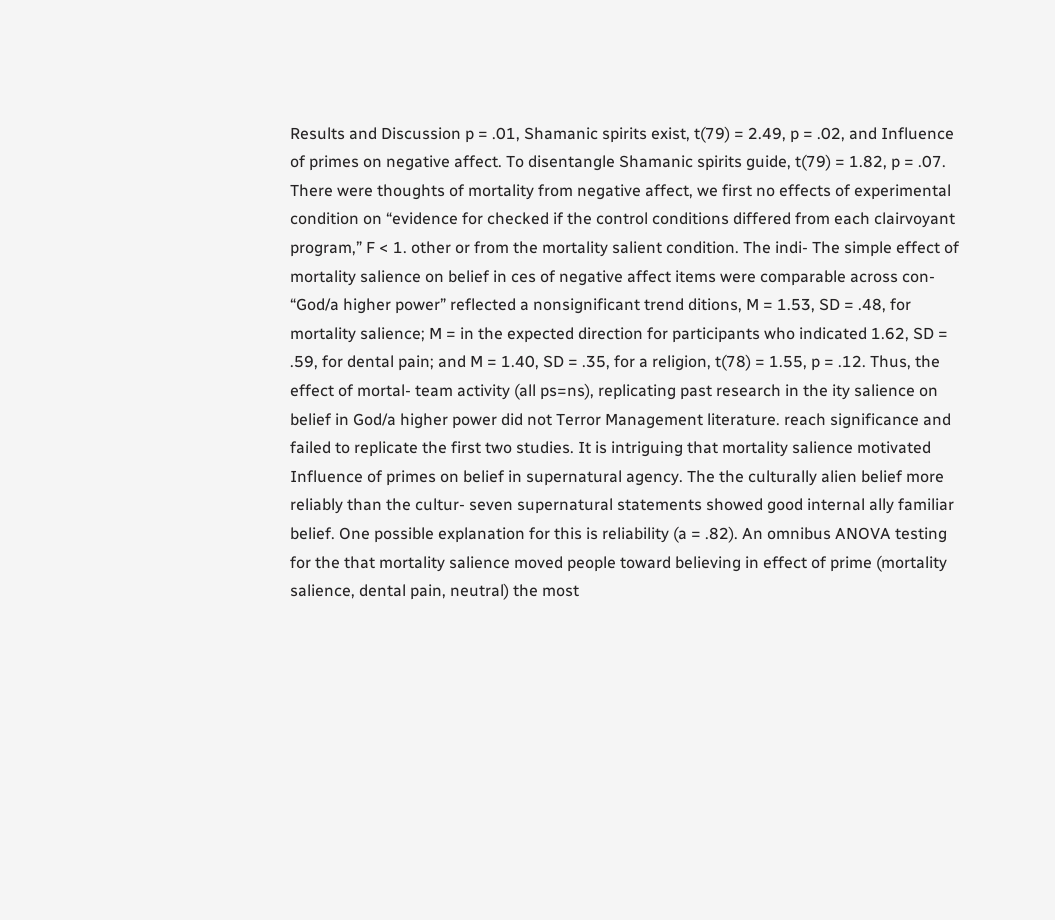Results and Discussion p = .01, Shamanic spirits exist, t(79) = 2.49, p = .02, and Influence of primes on negative affect. To disentangle Shamanic spirits guide, t(79) = 1.82, p = .07. There were thoughts of mortality from negative affect, we first no effects of experimental condition on “evidence for checked if the control conditions differed from each clairvoyant program,” F < 1. other or from the mortality salient condition. The indi- The simple effect of mortality salience on belief in ces of negative affect items were comparable across con- “God/a higher power” reflected a nonsignificant trend ditions, M = 1.53, SD = .48, for mortality salience; M = in the expected direction for participants who indicated 1.62, SD = .59, for dental pain; and M = 1.40, SD = .35, for a religion, t(78) = 1.55, p = .12. Thus, the effect of mortal- team activity (all ps=ns), replicating past research in the ity salience on belief in God/a higher power did not Terror Management literature. reach significance and failed to replicate the first two studies. It is intriguing that mortality salience motivated Influence of primes on belief in supernatural agency. The the culturally alien belief more reliably than the cultur- seven supernatural statements showed good internal ally familiar belief. One possible explanation for this is reliability (a = .82). An omnibus ANOVA testing for the that mortality salience moved people toward believing in effect of prime (mortality salience, dental pain, neutral) the most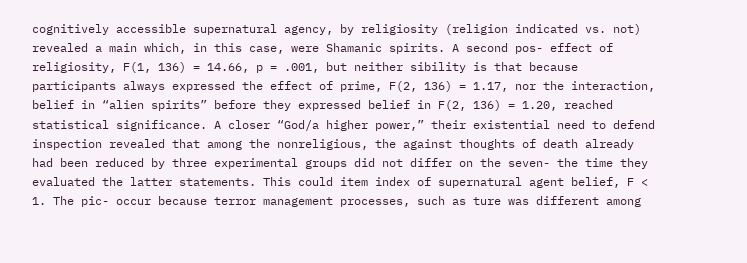cognitively accessible supernatural agency, by religiosity (religion indicated vs. not) revealed a main which, in this case, were Shamanic spirits. A second pos- effect of religiosity, F(1, 136) = 14.66, p = .001, but neither sibility is that because participants always expressed the effect of prime, F(2, 136) = 1.17, nor the interaction, belief in “alien spirits” before they expressed belief in F(2, 136) = 1.20, reached statistical significance. A closer “God/a higher power,” their existential need to defend inspection revealed that among the nonreligious, the against thoughts of death already had been reduced by three experimental groups did not differ on the seven- the time they evaluated the latter statements. This could item index of supernatural agent belief, F < 1. The pic- occur because terror management processes, such as ture was different among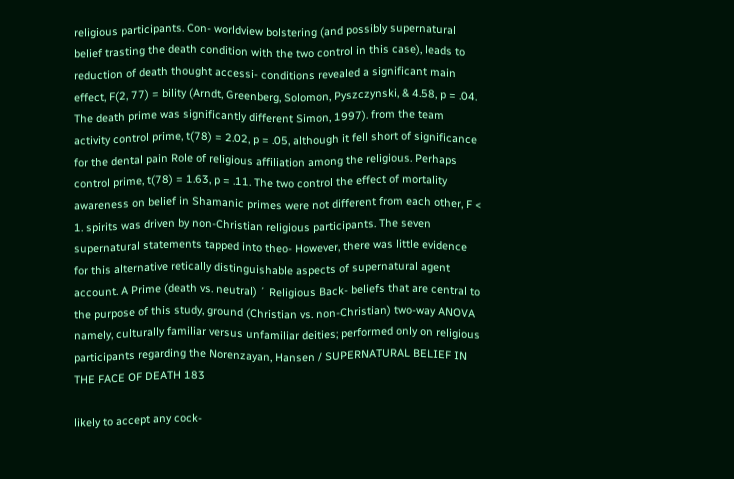religious participants. Con- worldview bolstering (and possibly supernatural belief trasting the death condition with the two control in this case), leads to reduction of death thought accessi- conditions revealed a significant main effect, F(2, 77) = bility (Arndt, Greenberg, Solomon, Pyszczynski, & 4.58, p = .04. The death prime was significantly different Simon, 1997). from the team activity control prime, t(78) = 2.02, p = .05, although it fell short of significance for the dental pain Role of religious affiliation among the religious. Perhaps control prime, t(78) = 1.63, p = .11. The two control the effect of mortality awareness on belief in Shamanic primes were not different from each other, F < 1. spirits was driven by non-Christian religious participants. The seven supernatural statements tapped into theo- However, there was little evidence for this alternative retically distinguishable aspects of supernatural agent account. A Prime (death vs. neutral) ´ Religious Back- beliefs that are central to the purpose of this study, ground (Christian vs. non-Christian) two-way ANOVA namely, culturally familiar versus unfamiliar deities; performed only on religious participants regarding the Norenzayan, Hansen / SUPERNATURAL BELIEF IN THE FACE OF DEATH 183

likely to accept any cock-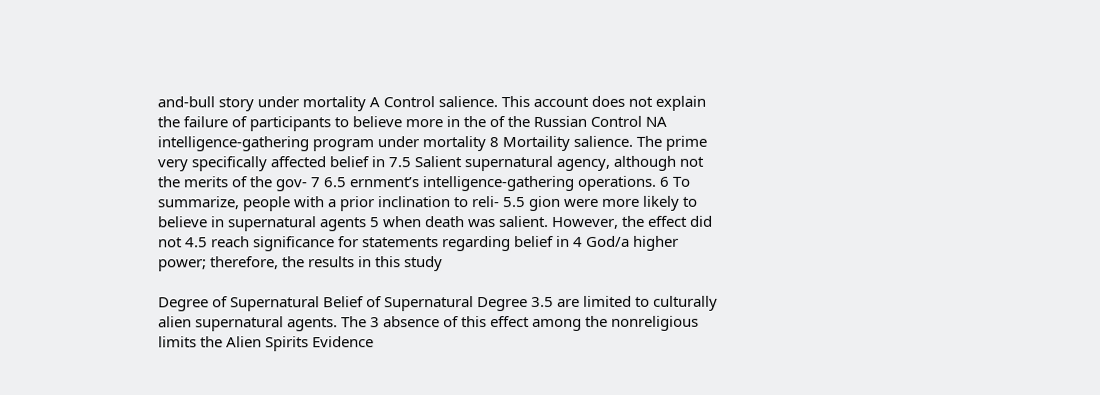and-bull story under mortality A Control salience. This account does not explain the failure of participants to believe more in the of the Russian Control NA intelligence-gathering program under mortality 8 Mortaility salience. The prime very specifically affected belief in 7.5 Salient supernatural agency, although not the merits of the gov- 7 6.5 ernment’s intelligence-gathering operations. 6 To summarize, people with a prior inclination to reli- 5.5 gion were more likely to believe in supernatural agents 5 when death was salient. However, the effect did not 4.5 reach significance for statements regarding belief in 4 God/a higher power; therefore, the results in this study

Degree of Supernatural Belief of Supernatural Degree 3.5 are limited to culturally alien supernatural agents. The 3 absence of this effect among the nonreligious limits the Alien Spirits Evidence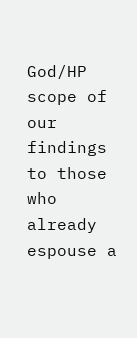God/HP scope of our findings to those who already espouse a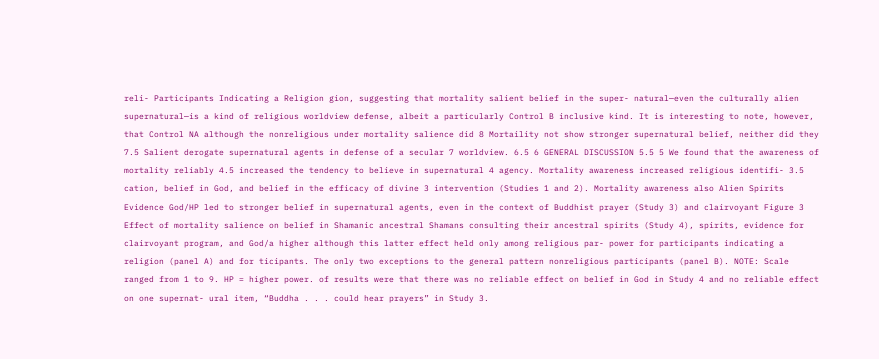reli- Participants Indicating a Religion gion, suggesting that mortality salient belief in the super- natural—even the culturally alien supernatural—is a kind of religious worldview defense, albeit a particularly Control B inclusive kind. It is interesting to note, however, that Control NA although the nonreligious under mortality salience did 8 Mortaility not show stronger supernatural belief, neither did they 7.5 Salient derogate supernatural agents in defense of a secular 7 worldview. 6.5 6 GENERAL DISCUSSION 5.5 5 We found that the awareness of mortality reliably 4.5 increased the tendency to believe in supernatural 4 agency. Mortality awareness increased religious identifi- 3.5 cation, belief in God, and belief in the efficacy of divine 3 intervention (Studies 1 and 2). Mortality awareness also Alien Spirits Evidence God/HP led to stronger belief in supernatural agents, even in the context of Buddhist prayer (Study 3) and clairvoyant Figure 3 Effect of mortality salience on belief in Shamanic ancestral Shamans consulting their ancestral spirits (Study 4), spirits, evidence for clairvoyant program, and God/a higher although this latter effect held only among religious par- power for participants indicating a religion (panel A) and for ticipants. The only two exceptions to the general pattern nonreligious participants (panel B). NOTE: Scale ranged from 1 to 9. HP = higher power. of results were that there was no reliable effect on belief in God in Study 4 and no reliable effect on one supernat- ural item, “Buddha . . . could hear prayers” in Study 3.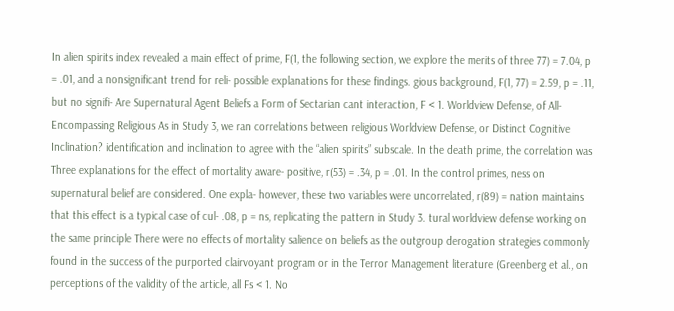In alien spirits index revealed a main effect of prime, F(1, the following section, we explore the merits of three 77) = 7.04, p = .01, and a nonsignificant trend for reli- possible explanations for these findings. gious background, F(1, 77) = 2.59, p = .11, but no signifi- Are Supernatural Agent Beliefs a Form of Sectarian cant interaction, F < 1. Worldview Defense, of All-Encompassing Religious As in Study 3, we ran correlations between religious Worldview Defense, or Distinct Cognitive Inclination? identification and inclination to agree with the “alien spirits” subscale. In the death prime, the correlation was Three explanations for the effect of mortality aware- positive, r(53) = .34, p = .01. In the control primes, ness on supernatural belief are considered. One expla- however, these two variables were uncorrelated, r(89) = nation maintains that this effect is a typical case of cul- .08, p = ns, replicating the pattern in Study 3. tural worldview defense working on the same principle There were no effects of mortality salience on beliefs as the outgroup derogation strategies commonly found in the success of the purported clairvoyant program or in the Terror Management literature (Greenberg et al., on perceptions of the validity of the article, all Fs < 1. No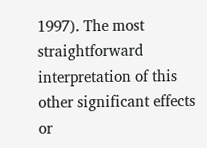1997). The most straightforward interpretation of this other significant effects or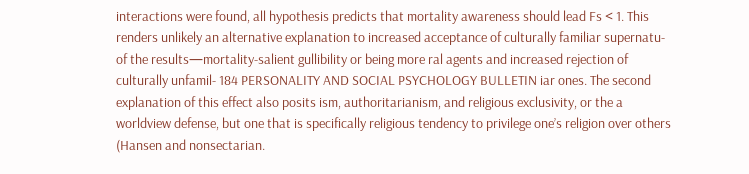interactions were found, all hypothesis predicts that mortality awareness should lead Fs < 1. This renders unlikely an alternative explanation to increased acceptance of culturally familiar supernatu- of the results—mortality-salient gullibility or being more ral agents and increased rejection of culturally unfamil- 184 PERSONALITY AND SOCIAL PSYCHOLOGY BULLETIN iar ones. The second explanation of this effect also posits ism, authoritarianism, and religious exclusivity, or the a worldview defense, but one that is specifically religious tendency to privilege one’s religion over others (Hansen and nonsectarian.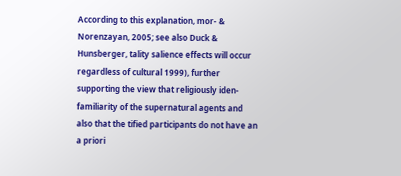According to this explanation, mor- & Norenzayan, 2005; see also Duck & Hunsberger, tality salience effects will occur regardless of cultural 1999), further supporting the view that religiously iden- familiarity of the supernatural agents and also that the tified participants do not have an a priori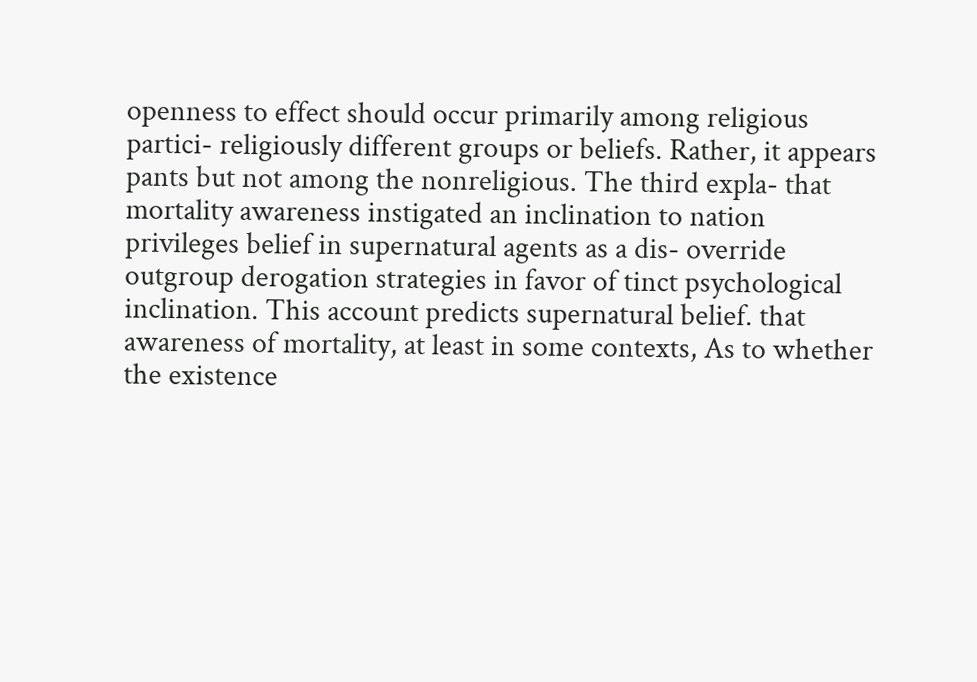openness to effect should occur primarily among religious partici- religiously different groups or beliefs. Rather, it appears pants but not among the nonreligious. The third expla- that mortality awareness instigated an inclination to nation privileges belief in supernatural agents as a dis- override outgroup derogation strategies in favor of tinct psychological inclination. This account predicts supernatural belief. that awareness of mortality, at least in some contexts, As to whether the existence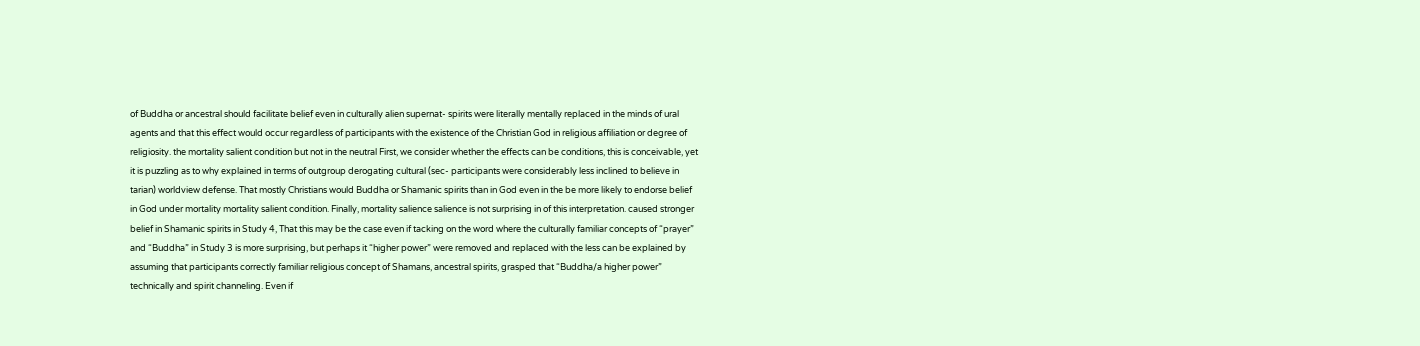of Buddha or ancestral should facilitate belief even in culturally alien supernat- spirits were literally mentally replaced in the minds of ural agents and that this effect would occur regardless of participants with the existence of the Christian God in religious affiliation or degree of religiosity. the mortality salient condition but not in the neutral First, we consider whether the effects can be conditions, this is conceivable, yet it is puzzling as to why explained in terms of outgroup derogating cultural (sec- participants were considerably less inclined to believe in tarian) worldview defense. That mostly Christians would Buddha or Shamanic spirits than in God even in the be more likely to endorse belief in God under mortality mortality salient condition. Finally, mortality salience salience is not surprising in of this interpretation. caused stronger belief in Shamanic spirits in Study 4, That this may be the case even if tacking on the word where the culturally familiar concepts of “prayer” and “Buddha” in Study 3 is more surprising, but perhaps it “higher power” were removed and replaced with the less can be explained by assuming that participants correctly familiar religious concept of Shamans, ancestral spirits, grasped that “Buddha/a higher power” technically and spirit channeling. Even if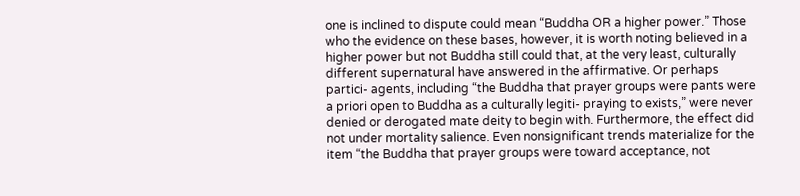one is inclined to dispute could mean “Buddha OR a higher power.” Those who the evidence on these bases, however, it is worth noting believed in a higher power but not Buddha still could that, at the very least, culturally different supernatural have answered in the affirmative. Or perhaps partici- agents, including “the Buddha that prayer groups were pants were a priori open to Buddha as a culturally legiti- praying to exists,” were never denied or derogated mate deity to begin with. Furthermore, the effect did not under mortality salience. Even nonsignificant trends materialize for the item “the Buddha that prayer groups were toward acceptance, not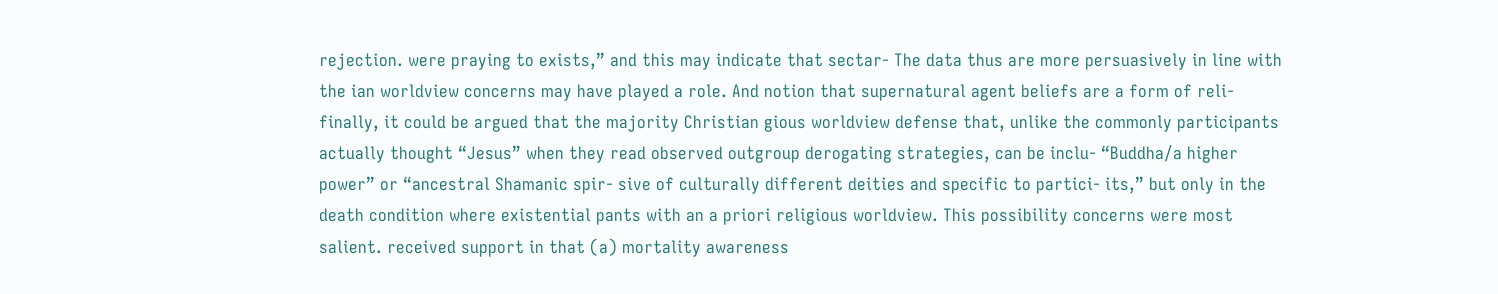rejection. were praying to exists,” and this may indicate that sectar- The data thus are more persuasively in line with the ian worldview concerns may have played a role. And notion that supernatural agent beliefs are a form of reli- finally, it could be argued that the majority Christian gious worldview defense that, unlike the commonly participants actually thought “Jesus” when they read observed outgroup derogating strategies, can be inclu- “Buddha/a higher power” or “ancestral Shamanic spir- sive of culturally different deities and specific to partici- its,” but only in the death condition where existential pants with an a priori religious worldview. This possibility concerns were most salient. received support in that (a) mortality awareness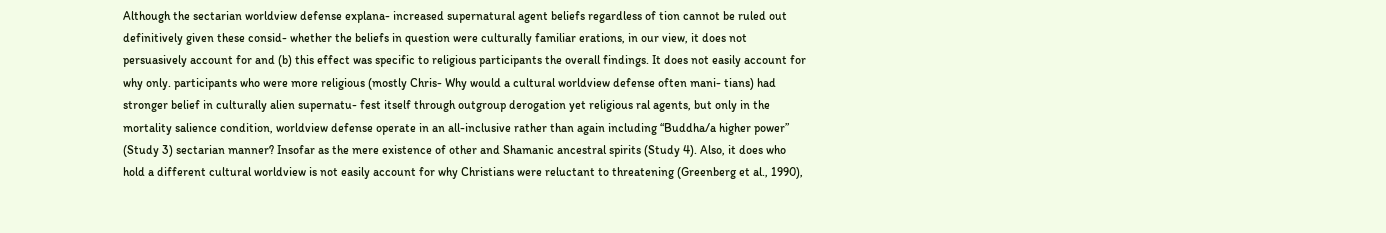Although the sectarian worldview defense explana- increased supernatural agent beliefs regardless of tion cannot be ruled out definitively given these consid- whether the beliefs in question were culturally familiar erations, in our view, it does not persuasively account for and (b) this effect was specific to religious participants the overall findings. It does not easily account for why only. participants who were more religious (mostly Chris- Why would a cultural worldview defense often mani- tians) had stronger belief in culturally alien supernatu- fest itself through outgroup derogation yet religious ral agents, but only in the mortality salience condition, worldview defense operate in an all-inclusive rather than again including “Buddha/a higher power” (Study 3) sectarian manner? Insofar as the mere existence of other and Shamanic ancestral spirits (Study 4). Also, it does who hold a different cultural worldview is not easily account for why Christians were reluctant to threatening (Greenberg et al., 1990),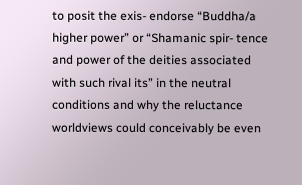to posit the exis- endorse “Buddha/a higher power” or “Shamanic spir- tence and power of the deities associated with such rival its” in the neutral conditions and why the reluctance worldviews could conceivably be even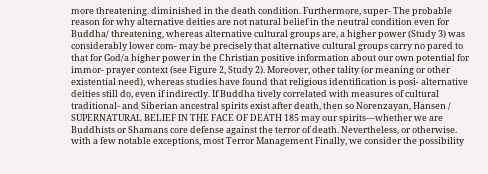more threatening. diminished in the death condition. Furthermore, super- The probable reason for why alternative deities are not natural belief in the neutral condition even for Buddha/ threatening, whereas alternative cultural groups are, a higher power (Study 3) was considerably lower com- may be precisely that alternative cultural groups carry no pared to that for God/a higher power in the Christian positive information about our own potential for immor- prayer context (see Figure 2, Study 2). Moreover, other tality (or meaning or other existential need), whereas studies have found that religious identification is posi- alternative deities still do, even if indirectly. If Buddha tively correlated with measures of cultural traditional- and Siberian ancestral spirits exist after death, then so Norenzayan, Hansen / SUPERNATURAL BELIEF IN THE FACE OF DEATH 185 may our spirits—whether we are Buddhists or Shamans core defense against the terror of death. Nevertheless, or otherwise. with a few notable exceptions, most Terror Management Finally, we consider the possibility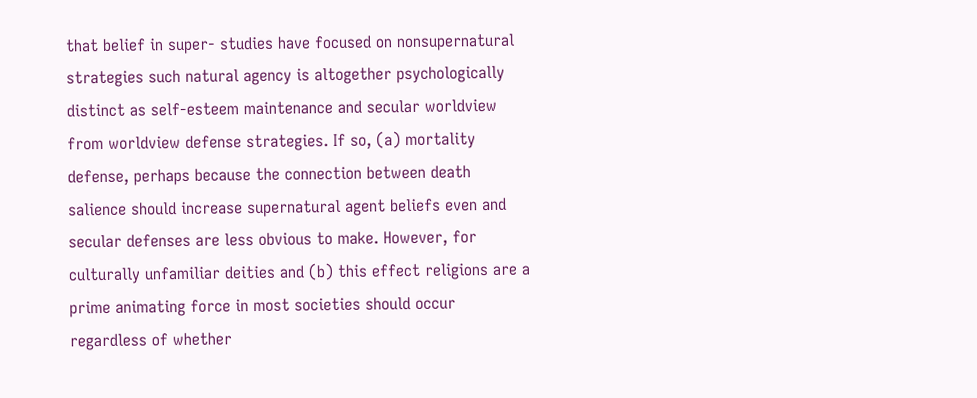that belief in super- studies have focused on nonsupernatural strategies such natural agency is altogether psychologically distinct as self-esteem maintenance and secular worldview from worldview defense strategies. If so, (a) mortality defense, perhaps because the connection between death salience should increase supernatural agent beliefs even and secular defenses are less obvious to make. However, for culturally unfamiliar deities and (b) this effect religions are a prime animating force in most societies should occur regardless of whether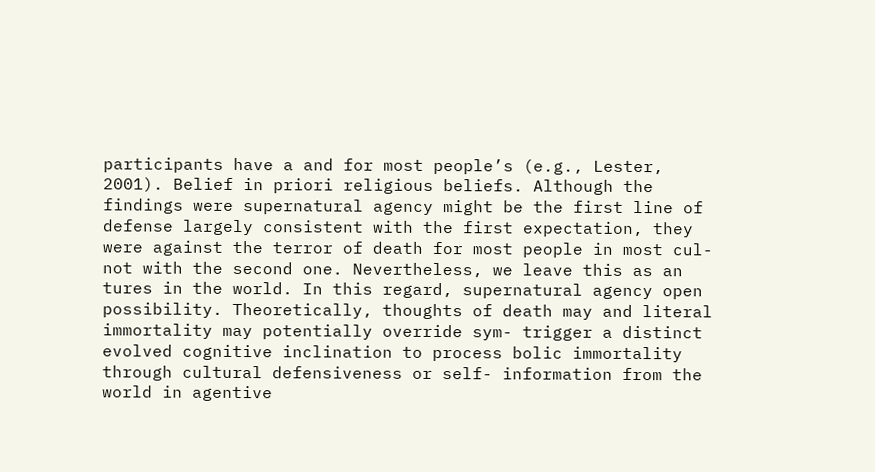participants have a and for most people’s (e.g., Lester, 2001). Belief in priori religious beliefs. Although the findings were supernatural agency might be the first line of defense largely consistent with the first expectation, they were against the terror of death for most people in most cul- not with the second one. Nevertheless, we leave this as an tures in the world. In this regard, supernatural agency open possibility. Theoretically, thoughts of death may and literal immortality may potentially override sym- trigger a distinct evolved cognitive inclination to process bolic immortality through cultural defensiveness or self- information from the world in agentive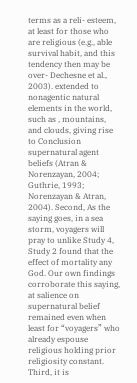terms as a reli- esteem, at least for those who are religious (e.g., able survival habit, and this tendency then may be over- Dechesne et al., 2003). extended to nonagentic natural elements in the world, such as , mountains, and clouds, giving rise to Conclusion supernatural agent beliefs (Atran & Norenzayan, 2004; Guthrie, 1993; Norenzayan & Atran, 2004). Second, As the saying goes, in a sea storm, voyagers will pray to unlike Study 4, Study 2 found that the effect of mortality any God. Our own findings corroborate this saying, at salience on supernatural belief remained even when least for “voyagers” who already espouse religious holding prior religiosity constant. Third, it is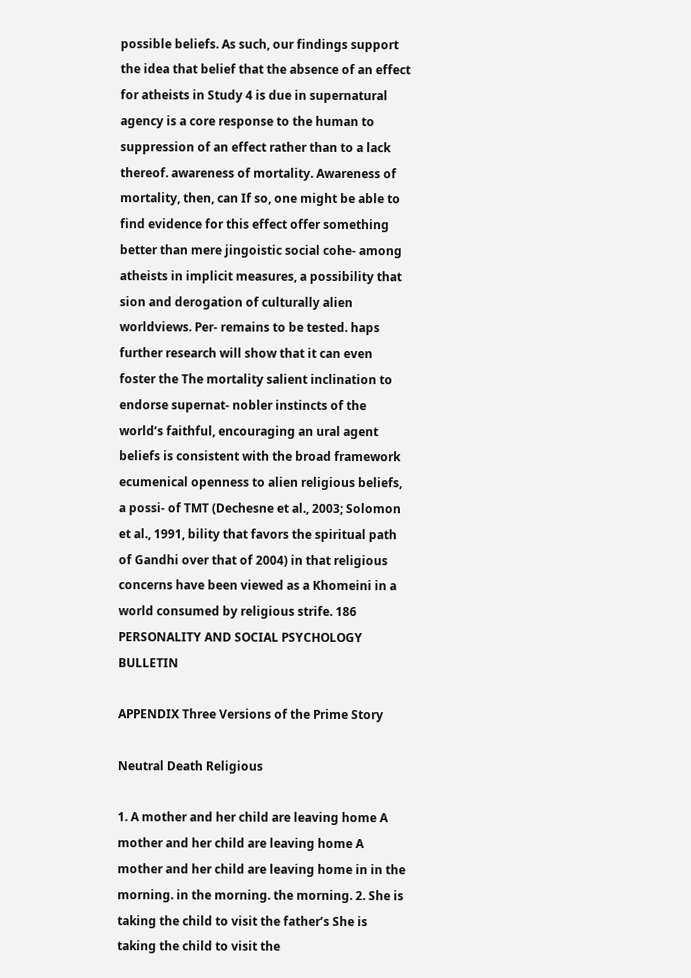possible beliefs. As such, our findings support the idea that belief that the absence of an effect for atheists in Study 4 is due in supernatural agency is a core response to the human to suppression of an effect rather than to a lack thereof. awareness of mortality. Awareness of mortality, then, can If so, one might be able to find evidence for this effect offer something better than mere jingoistic social cohe- among atheists in implicit measures, a possibility that sion and derogation of culturally alien worldviews. Per- remains to be tested. haps further research will show that it can even foster the The mortality salient inclination to endorse supernat- nobler instincts of the world’s faithful, encouraging an ural agent beliefs is consistent with the broad framework ecumenical openness to alien religious beliefs, a possi- of TMT (Dechesne et al., 2003; Solomon et al., 1991, bility that favors the spiritual path of Gandhi over that of 2004) in that religious concerns have been viewed as a Khomeini in a world consumed by religious strife. 186 PERSONALITY AND SOCIAL PSYCHOLOGY BULLETIN

APPENDIX Three Versions of the Prime Story

Neutral Death Religious

1. A mother and her child are leaving home A mother and her child are leaving home A mother and her child are leaving home in in the morning. in the morning. the morning. 2. She is taking the child to visit the father’s She is taking the child to visit the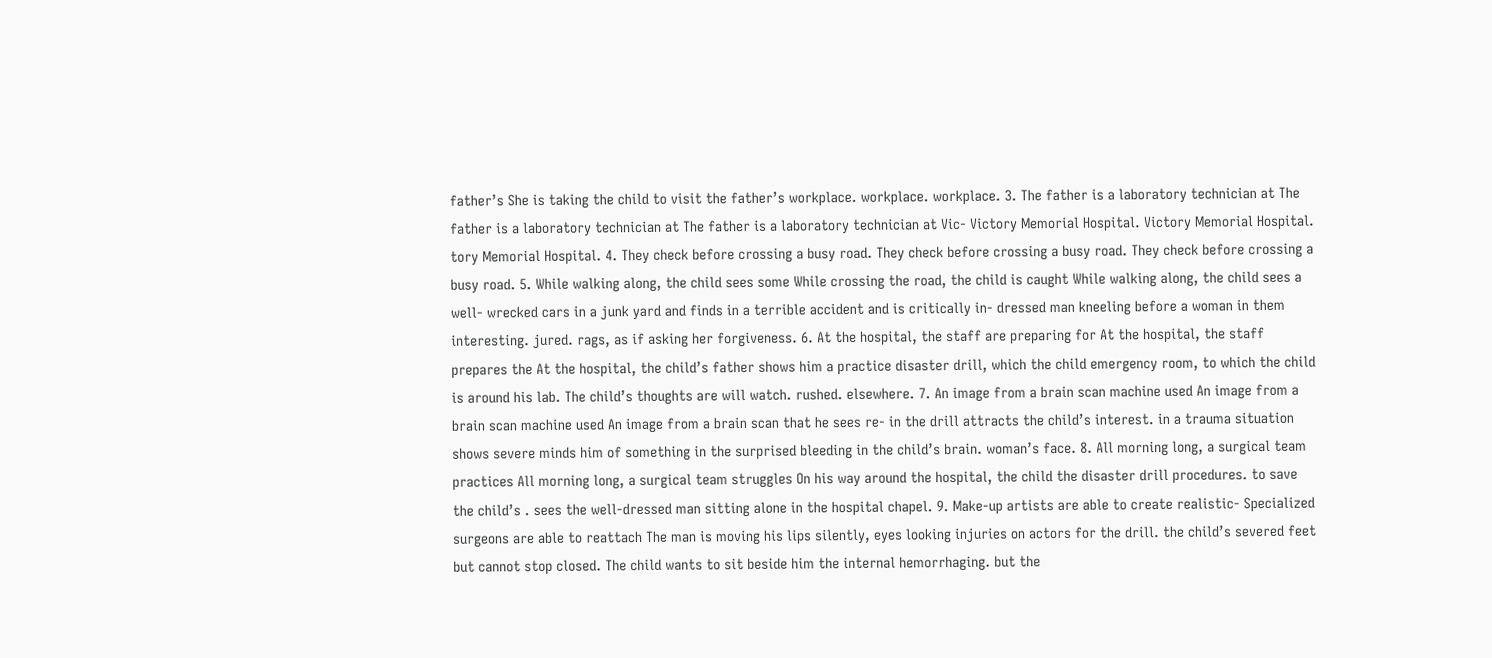father’s She is taking the child to visit the father’s workplace. workplace. workplace. 3. The father is a laboratory technician at The father is a laboratory technician at The father is a laboratory technician at Vic- Victory Memorial Hospital. Victory Memorial Hospital. tory Memorial Hospital. 4. They check before crossing a busy road. They check before crossing a busy road. They check before crossing a busy road. 5. While walking along, the child sees some While crossing the road, the child is caught While walking along, the child sees a well- wrecked cars in a junk yard and finds in a terrible accident and is critically in- dressed man kneeling before a woman in them interesting. jured. rags, as if asking her forgiveness. 6. At the hospital, the staff are preparing for At the hospital, the staff prepares the At the hospital, the child’s father shows him a practice disaster drill, which the child emergency room, to which the child is around his lab. The child’s thoughts are will watch. rushed. elsewhere. 7. An image from a brain scan machine used An image from a brain scan machine used An image from a brain scan that he sees re- in the drill attracts the child’s interest. in a trauma situation shows severe minds him of something in the surprised bleeding in the child’s brain. woman’s face. 8. All morning long, a surgical team practices All morning long, a surgical team struggles On his way around the hospital, the child the disaster drill procedures. to save the child’s . sees the well-dressed man sitting alone in the hospital chapel. 9. Make-up artists are able to create realistic- Specialized surgeons are able to reattach The man is moving his lips silently, eyes looking injuries on actors for the drill. the child’s severed feet but cannot stop closed. The child wants to sit beside him the internal hemorrhaging. but the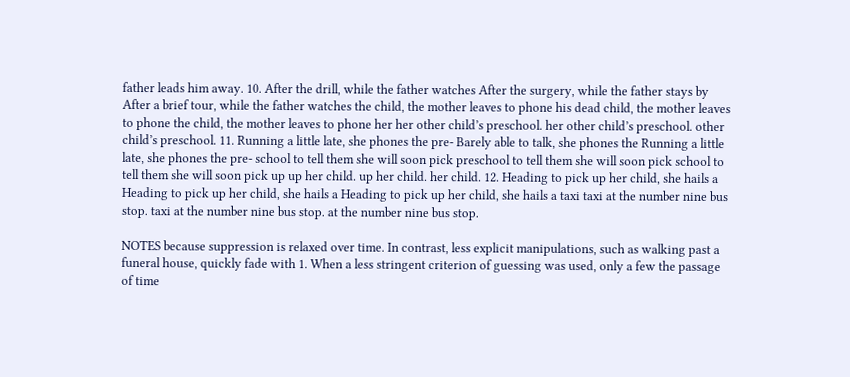father leads him away. 10. After the drill, while the father watches After the surgery, while the father stays by After a brief tour, while the father watches the child, the mother leaves to phone his dead child, the mother leaves to phone the child, the mother leaves to phone her her other child’s preschool. her other child’s preschool. other child’s preschool. 11. Running a little late, she phones the pre- Barely able to talk, she phones the Running a little late, she phones the pre- school to tell them she will soon pick preschool to tell them she will soon pick school to tell them she will soon pick up up her child. up her child. her child. 12. Heading to pick up her child, she hails a Heading to pick up her child, she hails a Heading to pick up her child, she hails a taxi taxi at the number nine bus stop. taxi at the number nine bus stop. at the number nine bus stop.

NOTES because suppression is relaxed over time. In contrast, less explicit manipulations, such as walking past a funeral house, quickly fade with 1. When a less stringent criterion of guessing was used, only a few the passage of time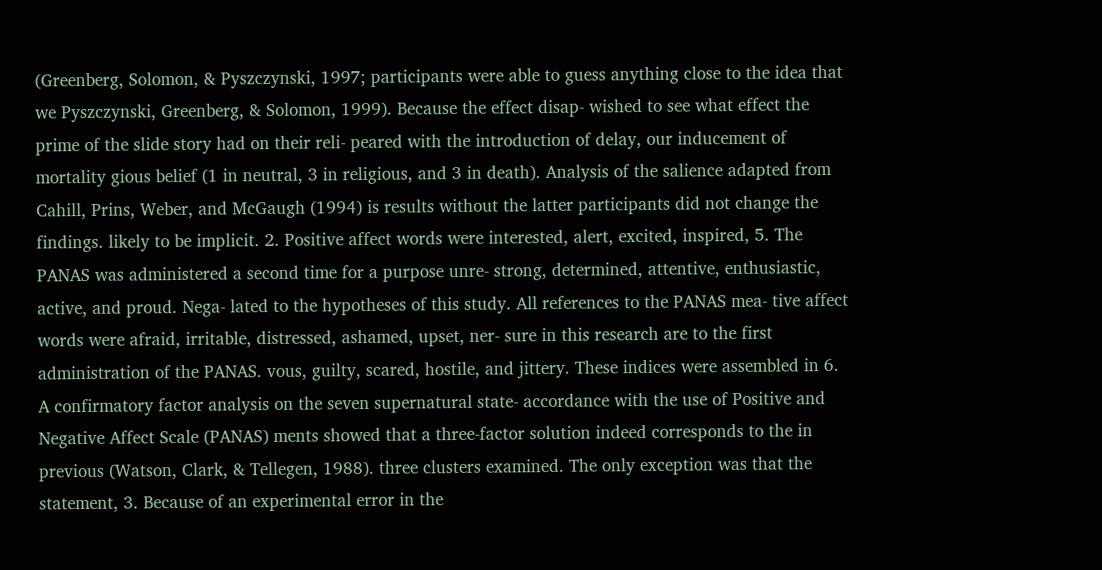(Greenberg, Solomon, & Pyszczynski, 1997; participants were able to guess anything close to the idea that we Pyszczynski, Greenberg, & Solomon, 1999). Because the effect disap- wished to see what effect the prime of the slide story had on their reli- peared with the introduction of delay, our inducement of mortality gious belief (1 in neutral, 3 in religious, and 3 in death). Analysis of the salience adapted from Cahill, Prins, Weber, and McGaugh (1994) is results without the latter participants did not change the findings. likely to be implicit. 2. Positive affect words were interested, alert, excited, inspired, 5. The PANAS was administered a second time for a purpose unre- strong, determined, attentive, enthusiastic, active, and proud. Nega- lated to the hypotheses of this study. All references to the PANAS mea- tive affect words were afraid, irritable, distressed, ashamed, upset, ner- sure in this research are to the first administration of the PANAS. vous, guilty, scared, hostile, and jittery. These indices were assembled in 6. A confirmatory factor analysis on the seven supernatural state- accordance with the use of Positive and Negative Affect Scale (PANAS) ments showed that a three-factor solution indeed corresponds to the in previous (Watson, Clark, & Tellegen, 1988). three clusters examined. The only exception was that the statement, 3. Because of an experimental error in the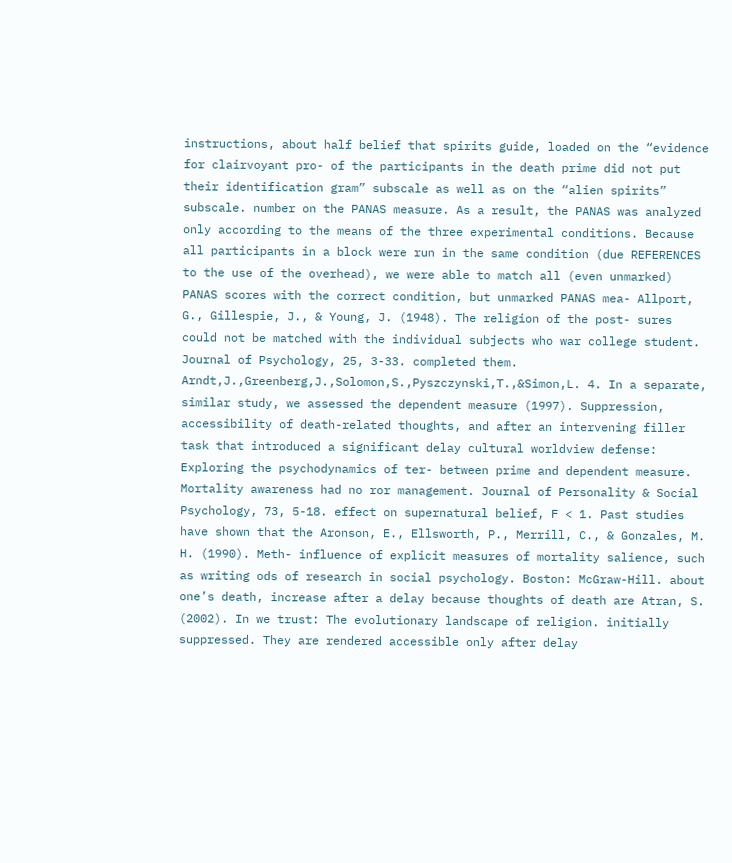instructions, about half belief that spirits guide, loaded on the “evidence for clairvoyant pro- of the participants in the death prime did not put their identification gram” subscale as well as on the “alien spirits” subscale. number on the PANAS measure. As a result, the PANAS was analyzed only according to the means of the three experimental conditions. Because all participants in a block were run in the same condition (due REFERENCES to the use of the overhead), we were able to match all (even unmarked) PANAS scores with the correct condition, but unmarked PANAS mea- Allport, G., Gillespie, J., & Young, J. (1948). The religion of the post- sures could not be matched with the individual subjects who war college student. Journal of Psychology, 25, 3-33. completed them. Arndt,J.,Greenberg,J.,Solomon,S.,Pyszczynski,T.,&Simon,L. 4. In a separate, similar study, we assessed the dependent measure (1997). Suppression, accessibility of death-related thoughts, and after an intervening filler task that introduced a significant delay cultural worldview defense: Exploring the psychodynamics of ter- between prime and dependent measure. Mortality awareness had no ror management. Journal of Personality & Social Psychology, 73, 5-18. effect on supernatural belief, F < 1. Past studies have shown that the Aronson, E., Ellsworth, P., Merrill, C., & Gonzales, M. H. (1990). Meth- influence of explicit measures of mortality salience, such as writing ods of research in social psychology. Boston: McGraw-Hill. about one’s death, increase after a delay because thoughts of death are Atran, S. (2002). In we trust: The evolutionary landscape of religion. initially suppressed. They are rendered accessible only after delay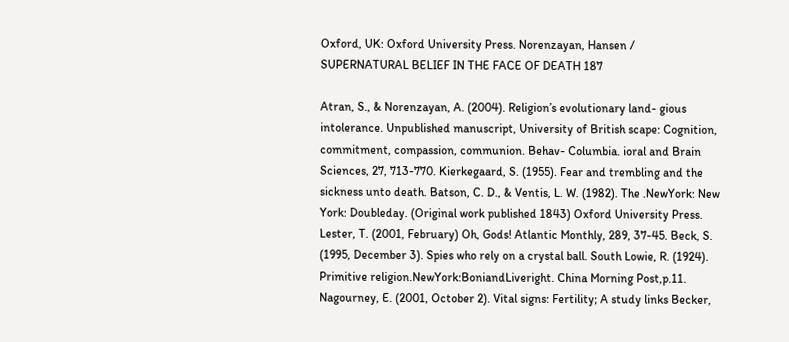Oxford, UK: Oxford University Press. Norenzayan, Hansen / SUPERNATURAL BELIEF IN THE FACE OF DEATH 187

Atran, S., & Norenzayan, A. (2004). Religion’s evolutionary land- gious intolerance. Unpublished manuscript, University of British scape: Cognition, commitment, compassion, communion. Behav- Columbia. ioral and Brain Sciences, 27, 713-770. Kierkegaard, S. (1955). Fear and trembling and the sickness unto death. Batson, C. D., & Ventis, L. W. (1982). The .NewYork: New York: Doubleday. (Original work published 1843) Oxford University Press. Lester, T. (2001, February) Oh, Gods! Atlantic Monthly, 289, 37-45. Beck, S. (1995, December 3). Spies who rely on a crystal ball. South Lowie, R. (1924). Primitive religion.NewYork:BoniandLiveright. China Morning Post,p.11. Nagourney, E. (2001, October 2). Vital signs: Fertility; A study links Becker,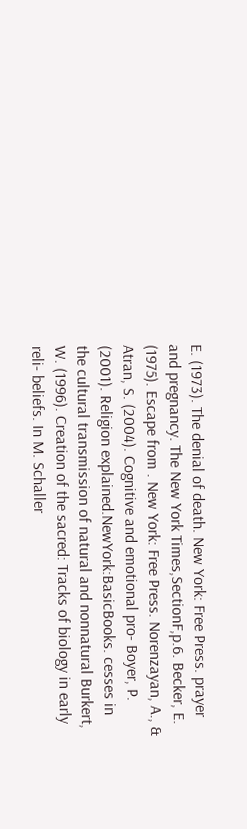E. (1973). The denial of death. New York: Free Press. prayer and pregnancy. The New York Times,SectionF,p.6. Becker, E. (1975). Escape from . New York: Free Press. Norenzayan, A., & Atran, S. (2004). Cognitive and emotional pro- Boyer, P. (2001). Religion explained.NewYork:BasicBooks. cesses in the cultural transmission of natural and nonnatural Burkert, W. (1996). Creation of the sacred: Tracks of biology in early reli- beliefs. In M. Schaller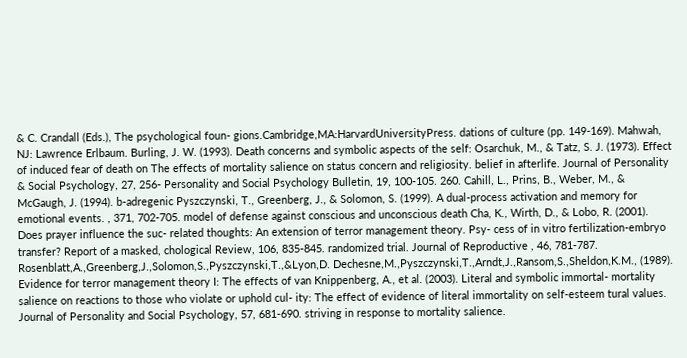& C. Crandall (Eds.), The psychological foun- gions.Cambridge,MA:HarvardUniversityPress. dations of culture (pp. 149-169). Mahwah, NJ: Lawrence Erlbaum. Burling, J. W. (1993). Death concerns and symbolic aspects of the self: Osarchuk, M., & Tatz, S. J. (1973). Effect of induced fear of death on The effects of mortality salience on status concern and religiosity. belief in afterlife. Journal of Personality & Social Psychology, 27, 256- Personality and Social Psychology Bulletin, 19, 100-105. 260. Cahill, L., Prins, B., Weber, M., & McGaugh, J. (1994). b-adregenic Pyszczynski, T., Greenberg, J., & Solomon, S. (1999). A dual-process activation and memory for emotional events. , 371, 702-705. model of defense against conscious and unconscious death Cha, K., Wirth, D., & Lobo, R. (2001). Does prayer influence the suc- related thoughts: An extension of terror management theory. Psy- cess of in vitro fertilization-embryo transfer? Report of a masked, chological Review, 106, 835-845. randomized trial. Journal of Reproductive , 46, 781-787. Rosenblatt,A.,Greenberg,J.,Solomon,S.,Pyszczynski,T.,&Lyon,D. Dechesne,M.,Pyszczynski,T.,Arndt,J.,Ransom,S.,Sheldon,K.M., (1989). Evidence for terror management theory I: The effects of van Knippenberg, A., et al. (2003). Literal and symbolic immortal- mortality salience on reactions to those who violate or uphold cul- ity: The effect of evidence of literal immortality on self-esteem tural values. Journal of Personality and Social Psychology, 57, 681-690. striving in response to mortality salience.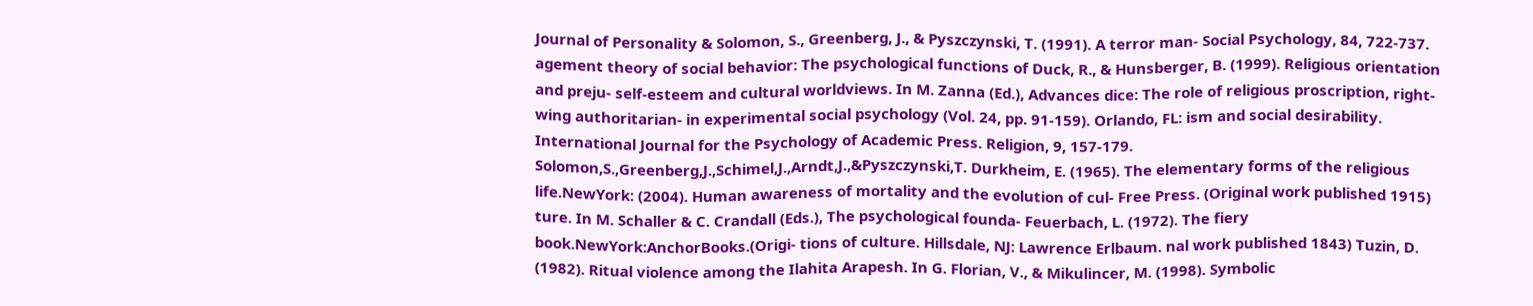Journal of Personality & Solomon, S., Greenberg, J., & Pyszczynski, T. (1991). A terror man- Social Psychology, 84, 722-737. agement theory of social behavior: The psychological functions of Duck, R., & Hunsberger, B. (1999). Religious orientation and preju- self-esteem and cultural worldviews. In M. Zanna (Ed.), Advances dice: The role of religious proscription, right-wing authoritarian- in experimental social psychology (Vol. 24, pp. 91-159). Orlando, FL: ism and social desirability. International Journal for the Psychology of Academic Press. Religion, 9, 157-179. Solomon,S.,Greenberg,J.,Schimel,J.,Arndt,J.,&Pyszczynski,T. Durkheim, E. (1965). The elementary forms of the religious life.NewYork: (2004). Human awareness of mortality and the evolution of cul- Free Press. (Original work published 1915) ture. In M. Schaller & C. Crandall (Eds.), The psychological founda- Feuerbach, L. (1972). The fiery book.NewYork:AnchorBooks.(Origi- tions of culture. Hillsdale, NJ: Lawrence Erlbaum. nal work published 1843) Tuzin, D. (1982). Ritual violence among the Ilahita Arapesh. In G. Florian, V., & Mikulincer, M. (1998). Symbolic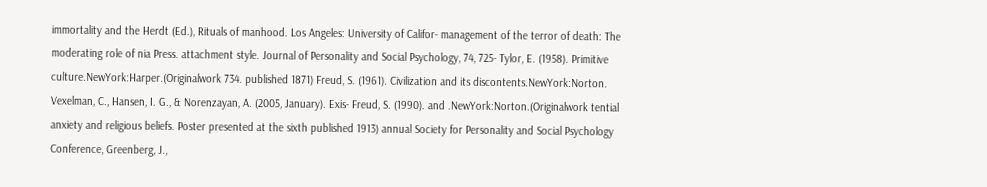immortality and the Herdt (Ed.), Rituals of manhood. Los Angeles: University of Califor- management of the terror of death: The moderating role of nia Press. attachment style. Journal of Personality and Social Psychology, 74, 725- Tylor, E. (1958). Primitive culture.NewYork:Harper.(Originalwork 734. published 1871) Freud, S. (1961). Civilization and its discontents.NewYork:Norton. Vexelman, C., Hansen, I. G., & Norenzayan, A. (2005, January). Exis- Freud, S. (1990). and .NewYork:Norton.(Originalwork tential anxiety and religious beliefs. Poster presented at the sixth published 1913) annual Society for Personality and Social Psychology Conference, Greenberg, J.,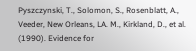Pyszczynski, T., Solomon, S., Rosenblatt, A., Veeder, New Orleans, LA. M., Kirkland, D., et al. (1990). Evidence for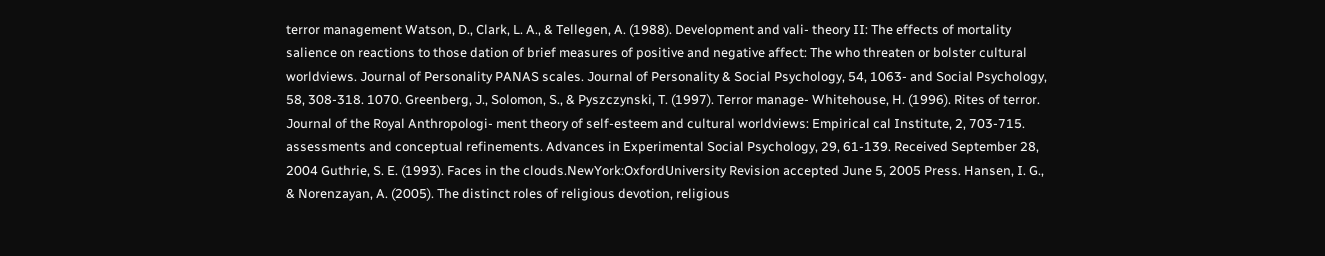terror management Watson, D., Clark, L. A., & Tellegen, A. (1988). Development and vali- theory II: The effects of mortality salience on reactions to those dation of brief measures of positive and negative affect: The who threaten or bolster cultural worldviews. Journal of Personality PANAS scales. Journal of Personality & Social Psychology, 54, 1063- and Social Psychology, 58, 308-318. 1070. Greenberg, J., Solomon, S., & Pyszczynski, T. (1997). Terror manage- Whitehouse, H. (1996). Rites of terror. Journal of the Royal Anthropologi- ment theory of self-esteem and cultural worldviews: Empirical cal Institute, 2, 703-715. assessments and conceptual refinements. Advances in Experimental Social Psychology, 29, 61-139. Received September 28, 2004 Guthrie, S. E. (1993). Faces in the clouds.NewYork:OxfordUniversity Revision accepted June 5, 2005 Press. Hansen, I. G., & Norenzayan, A. (2005). The distinct roles of religious devotion, religious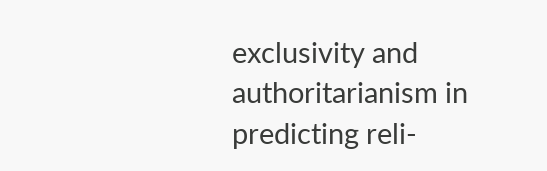exclusivity and authoritarianism in predicting reli-